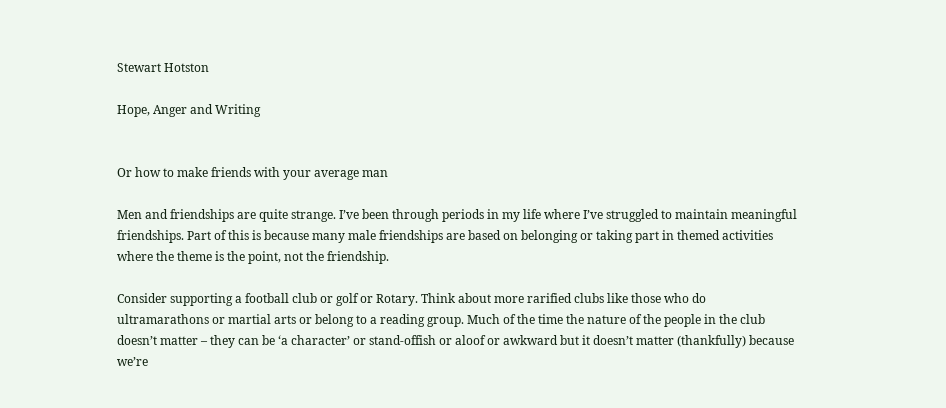Stewart Hotston

Hope, Anger and Writing


Or how to make friends with your average man

Men and friendships are quite strange. I’ve been through periods in my life where I’ve struggled to maintain meaningful friendships. Part of this is because many male friendships are based on belonging or taking part in themed activities where the theme is the point, not the friendship.

Consider supporting a football club or golf or Rotary. Think about more rarified clubs like those who do ultramarathons or martial arts or belong to a reading group. Much of the time the nature of the people in the club doesn’t matter – they can be ‘a character’ or stand-offish or aloof or awkward but it doesn’t matter (thankfully) because we’re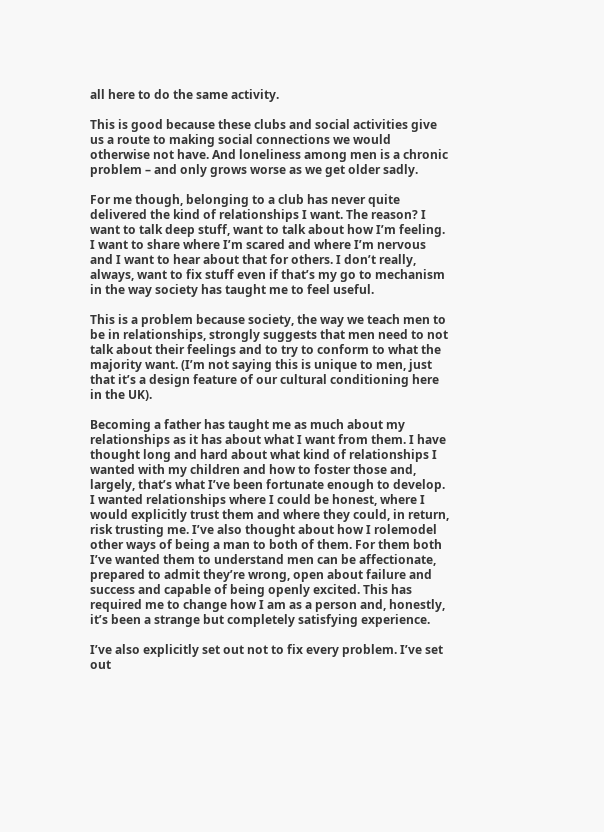all here to do the same activity.

This is good because these clubs and social activities give us a route to making social connections we would otherwise not have. And loneliness among men is a chronic problem – and only grows worse as we get older sadly.

For me though, belonging to a club has never quite delivered the kind of relationships I want. The reason? I want to talk deep stuff, want to talk about how I’m feeling. I want to share where I’m scared and where I’m nervous and I want to hear about that for others. I don’t really, always, want to fix stuff even if that’s my go to mechanism in the way society has taught me to feel useful.

This is a problem because society, the way we teach men to be in relationships, strongly suggests that men need to not talk about their feelings and to try to conform to what the majority want. (I’m not saying this is unique to men, just that it’s a design feature of our cultural conditioning here in the UK).

Becoming a father has taught me as much about my relationships as it has about what I want from them. I have thought long and hard about what kind of relationships I wanted with my children and how to foster those and, largely, that’s what I’ve been fortunate enough to develop. I wanted relationships where I could be honest, where I would explicitly trust them and where they could, in return, risk trusting me. I’ve also thought about how I rolemodel other ways of being a man to both of them. For them both I’ve wanted them to understand men can be affectionate, prepared to admit they’re wrong, open about failure and success and capable of being openly excited. This has required me to change how I am as a person and, honestly, it’s been a strange but completely satisfying experience.

I’ve also explicitly set out not to fix every problem. I’ve set out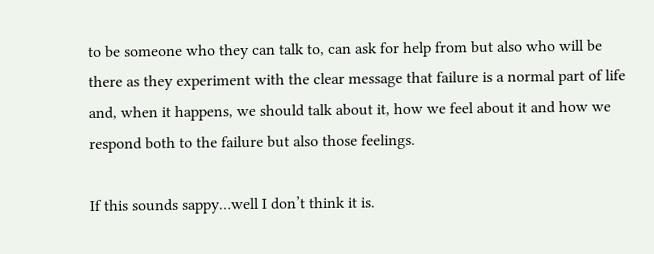to be someone who they can talk to, can ask for help from but also who will be there as they experiment with the clear message that failure is a normal part of life and, when it happens, we should talk about it, how we feel about it and how we respond both to the failure but also those feelings.

If this sounds sappy…well I don’t think it is.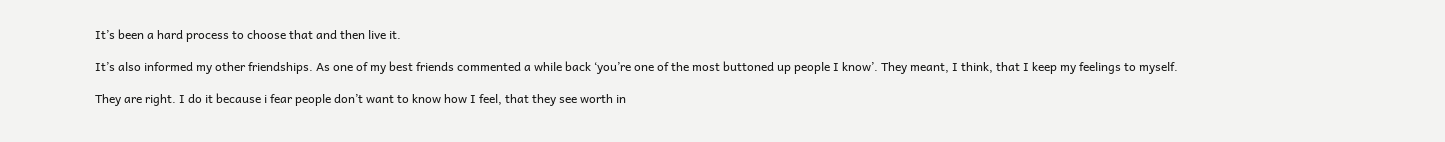It’s been a hard process to choose that and then live it.

It’s also informed my other friendships. As one of my best friends commented a while back ‘you’re one of the most buttoned up people I know’. They meant, I think, that I keep my feelings to myself.

They are right. I do it because i fear people don’t want to know how I feel, that they see worth in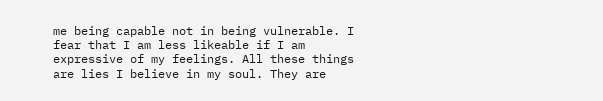me being capable not in being vulnerable. I fear that I am less likeable if I am expressive of my feelings. All these things are lies I believe in my soul. They are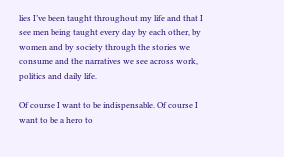lies I’ve been taught throughout my life and that I see men being taught every day by each other, by women and by society through the stories we consume and the narratives we see across work, politics and daily life.

Of course I want to be indispensable. Of course I want to be a hero to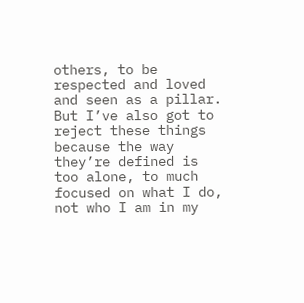others, to be respected and loved and seen as a pillar. But I’ve also got to reject these things because the way they’re defined is too alone, to much focused on what I do, not who I am in my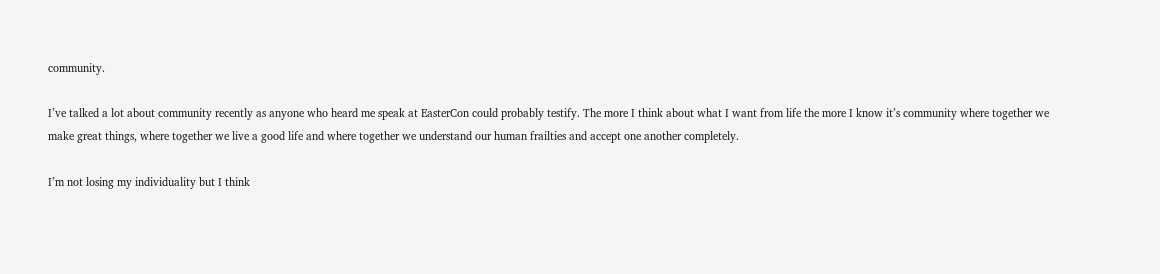community.

I’ve talked a lot about community recently as anyone who heard me speak at EasterCon could probably testify. The more I think about what I want from life the more I know it’s community where together we make great things, where together we live a good life and where together we understand our human frailties and accept one another completely.

I’m not losing my individuality but I think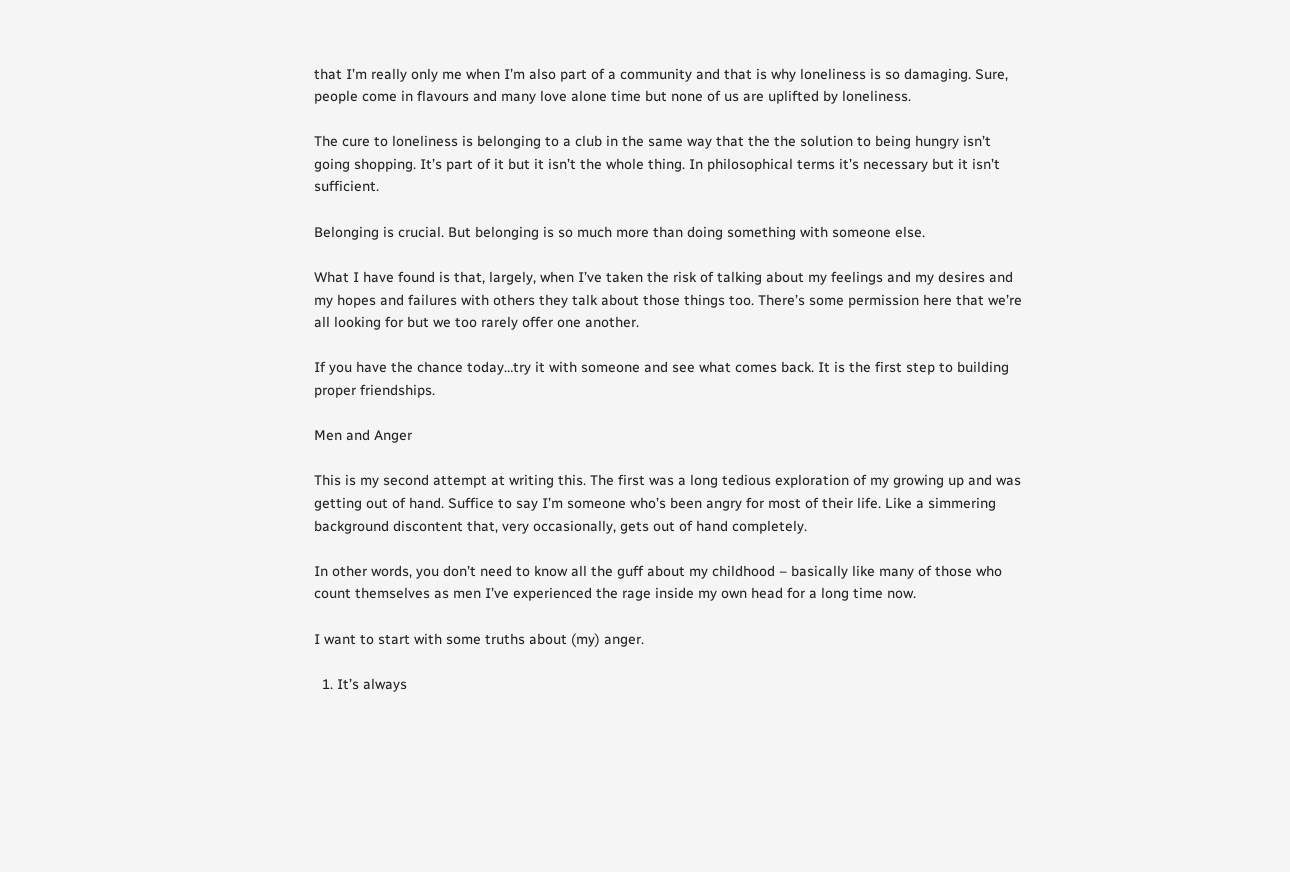that I’m really only me when I’m also part of a community and that is why loneliness is so damaging. Sure, people come in flavours and many love alone time but none of us are uplifted by loneliness.

The cure to loneliness is belonging to a club in the same way that the the solution to being hungry isn’t going shopping. It’s part of it but it isn’t the whole thing. In philosophical terms it’s necessary but it isn’t sufficient.

Belonging is crucial. But belonging is so much more than doing something with someone else.

What I have found is that, largely, when I’ve taken the risk of talking about my feelings and my desires and my hopes and failures with others they talk about those things too. There’s some permission here that we’re all looking for but we too rarely offer one another.

If you have the chance today…try it with someone and see what comes back. It is the first step to building proper friendships.

Men and Anger

This is my second attempt at writing this. The first was a long tedious exploration of my growing up and was getting out of hand. Suffice to say I’m someone who’s been angry for most of their life. Like a simmering background discontent that, very occasionally, gets out of hand completely.

In other words, you don’t need to know all the guff about my childhood – basically like many of those who count themselves as men I’ve experienced the rage inside my own head for a long time now.

I want to start with some truths about (my) anger.

  1. It’s always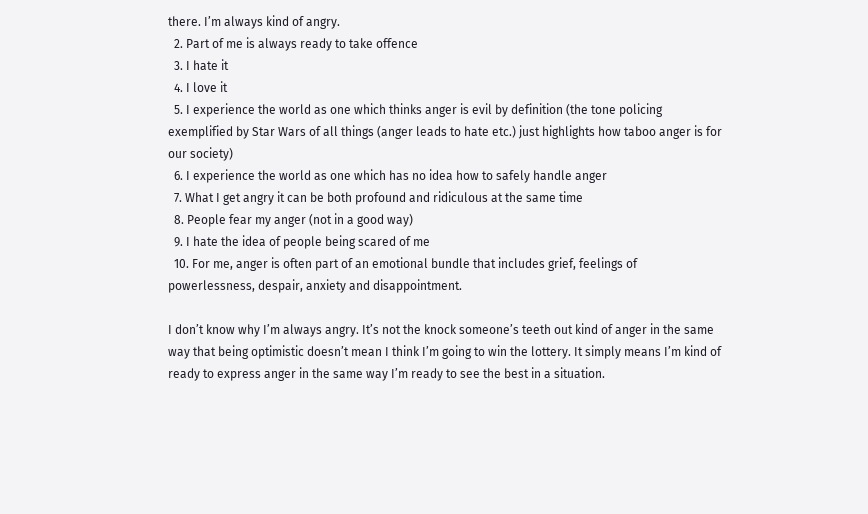there. I’m always kind of angry.
  2. Part of me is always ready to take offence
  3. I hate it
  4. I love it
  5. I experience the world as one which thinks anger is evil by definition (the tone policing exemplified by Star Wars of all things (anger leads to hate etc.) just highlights how taboo anger is for our society)
  6. I experience the world as one which has no idea how to safely handle anger
  7. What I get angry it can be both profound and ridiculous at the same time
  8. People fear my anger (not in a good way)
  9. I hate the idea of people being scared of me
  10. For me, anger is often part of an emotional bundle that includes grief, feelings of powerlessness, despair, anxiety and disappointment.

I don’t know why I’m always angry. It’s not the knock someone’s teeth out kind of anger in the same way that being optimistic doesn’t mean I think I’m going to win the lottery. It simply means I’m kind of ready to express anger in the same way I’m ready to see the best in a situation.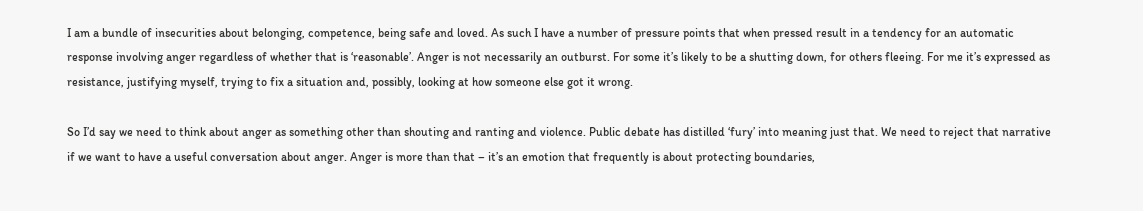I am a bundle of insecurities about belonging, competence, being safe and loved. As such I have a number of pressure points that when pressed result in a tendency for an automatic response involving anger regardless of whether that is ‘reasonable’. Anger is not necessarily an outburst. For some it’s likely to be a shutting down, for others fleeing. For me it’s expressed as resistance, justifying myself, trying to fix a situation and, possibly, looking at how someone else got it wrong.

So I’d say we need to think about anger as something other than shouting and ranting and violence. Public debate has distilled ‘fury’ into meaning just that. We need to reject that narrative if we want to have a useful conversation about anger. Anger is more than that – it’s an emotion that frequently is about protecting boundaries,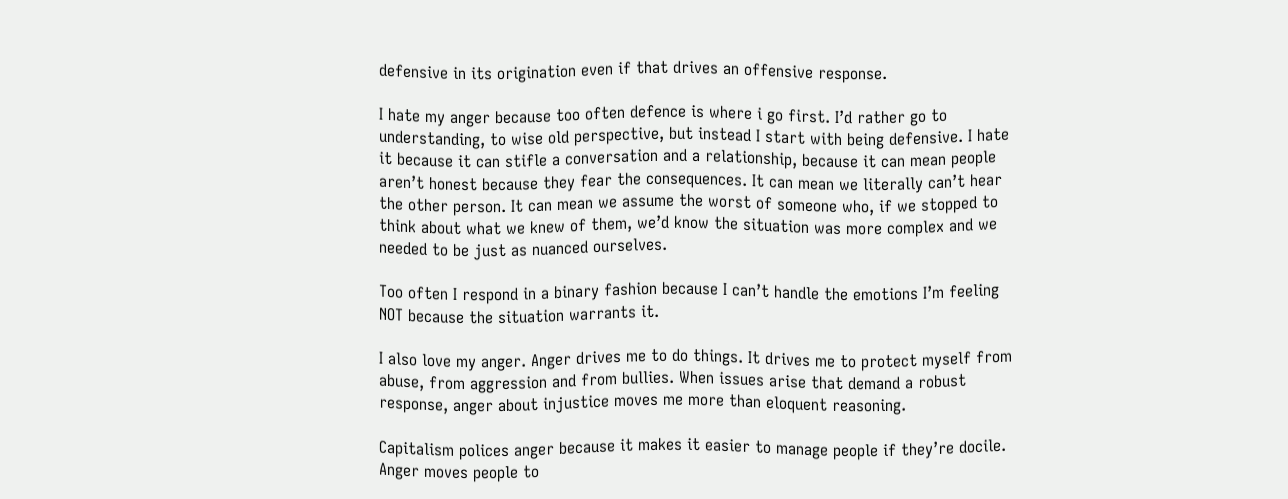defensive in its origination even if that drives an offensive response.

I hate my anger because too often defence is where i go first. I’d rather go to understanding, to wise old perspective, but instead I start with being defensive. I hate it because it can stifle a conversation and a relationship, because it can mean people aren’t honest because they fear the consequences. It can mean we literally can’t hear the other person. It can mean we assume the worst of someone who, if we stopped to think about what we knew of them, we’d know the situation was more complex and we needed to be just as nuanced ourselves.

Too often I respond in a binary fashion because I can’t handle the emotions I’m feeling NOT because the situation warrants it.

I also love my anger. Anger drives me to do things. It drives me to protect myself from abuse, from aggression and from bullies. When issues arise that demand a robust response, anger about injustice moves me more than eloquent reasoning.

Capitalism polices anger because it makes it easier to manage people if they’re docile. Anger moves people to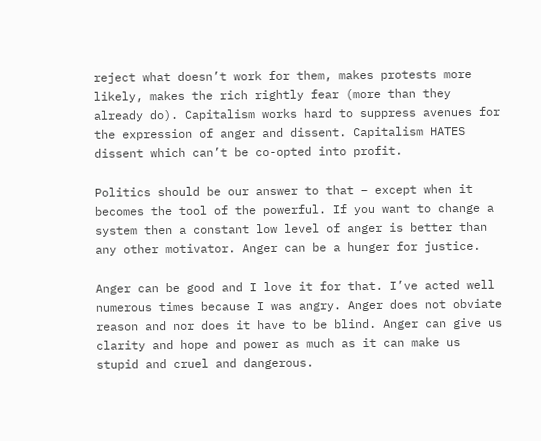reject what doesn’t work for them, makes protests more likely, makes the rich rightly fear (more than they already do). Capitalism works hard to suppress avenues for the expression of anger and dissent. Capitalism HATES dissent which can’t be co-opted into profit.

Politics should be our answer to that – except when it becomes the tool of the powerful. If you want to change a system then a constant low level of anger is better than any other motivator. Anger can be a hunger for justice.

Anger can be good and I love it for that. I’ve acted well numerous times because I was angry. Anger does not obviate reason and nor does it have to be blind. Anger can give us clarity and hope and power as much as it can make us stupid and cruel and dangerous.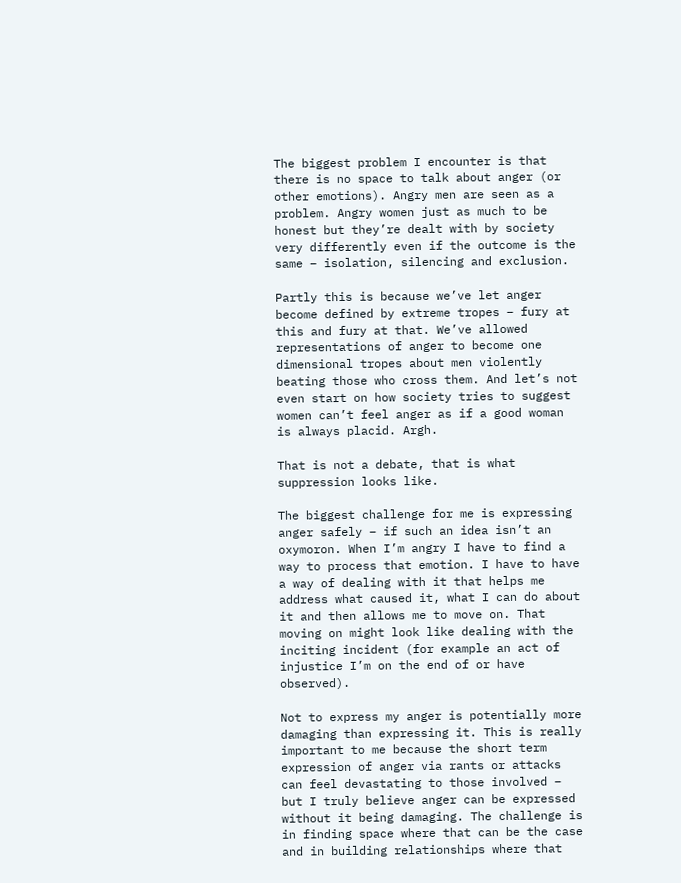The biggest problem I encounter is that there is no space to talk about anger (or other emotions). Angry men are seen as a problem. Angry women just as much to be honest but they’re dealt with by society very differently even if the outcome is the same – isolation, silencing and exclusion.

Partly this is because we’ve let anger become defined by extreme tropes – fury at this and fury at that. We’ve allowed representations of anger to become one dimensional tropes about men violently beating those who cross them. And let’s not even start on how society tries to suggest women can’t feel anger as if a good woman is always placid. Argh.

That is not a debate, that is what suppression looks like.

The biggest challenge for me is expressing anger safely – if such an idea isn’t an oxymoron. When I’m angry I have to find a way to process that emotion. I have to have a way of dealing with it that helps me address what caused it, what I can do about it and then allows me to move on. That moving on might look like dealing with the inciting incident (for example an act of injustice I’m on the end of or have observed).

Not to express my anger is potentially more damaging than expressing it. This is really important to me because the short term expression of anger via rants or attacks can feel devastating to those involved – but I truly believe anger can be expressed without it being damaging. The challenge is in finding space where that can be the case and in building relationships where that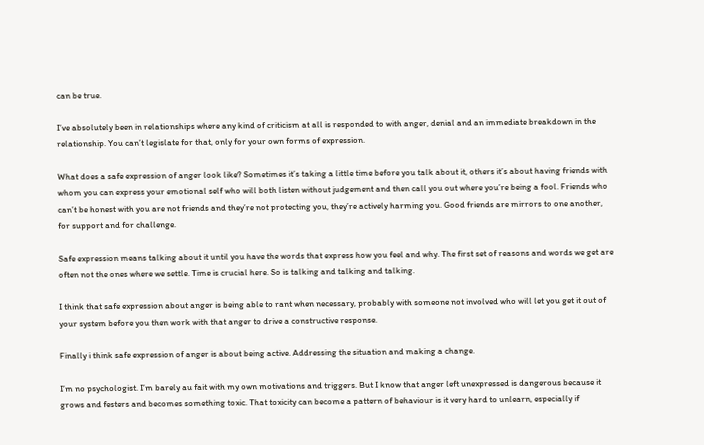can be true.

I’ve absolutely been in relationships where any kind of criticism at all is responded to with anger, denial and an immediate breakdown in the relationship. You can’t legislate for that, only for your own forms of expression.

What does a safe expression of anger look like? Sometimes it’s taking a little time before you talk about it, others it’s about having friends with whom you can express your emotional self who will both listen without judgement and then call you out where you’re being a fool. Friends who can’t be honest with you are not friends and they’re not protecting you, they’re actively harming you. Good friends are mirrors to one another, for support and for challenge.

Safe expression means talking about it until you have the words that express how you feel and why. The first set of reasons and words we get are often not the ones where we settle. Time is crucial here. So is talking and talking and talking.

I think that safe expression about anger is being able to rant when necessary, probably with someone not involved who will let you get it out of your system before you then work with that anger to drive a constructive response.

Finally i think safe expression of anger is about being active. Addressing the situation and making a change.

I’m no psychologist. I’m barely au fait with my own motivations and triggers. But I know that anger left unexpressed is dangerous because it grows and festers and becomes something toxic. That toxicity can become a pattern of behaviour is it very hard to unlearn, especially if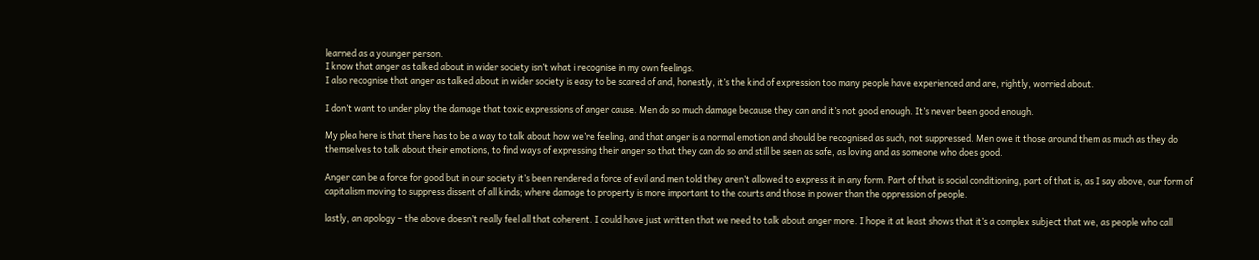learned as a younger person.
I know that anger as talked about in wider society isn’t what i recognise in my own feelings.
I also recognise that anger as talked about in wider society is easy to be scared of and, honestly, it’s the kind of expression too many people have experienced and are, rightly, worried about.

I don’t want to under play the damage that toxic expressions of anger cause. Men do so much damage because they can and it’s not good enough. It’s never been good enough.

My plea here is that there has to be a way to talk about how we’re feeling, and that anger is a normal emotion and should be recognised as such, not suppressed. Men owe it those around them as much as they do themselves to talk about their emotions, to find ways of expressing their anger so that they can do so and still be seen as safe, as loving and as someone who does good.

Anger can be a force for good but in our society it’s been rendered a force of evil and men told they aren’t allowed to express it in any form. Part of that is social conditioning, part of that is, as I say above, our form of capitalism moving to suppress dissent of all kinds; where damage to property is more important to the courts and those in power than the oppression of people.

lastly, an apology – the above doesn’t really feel all that coherent. I could have just written that we need to talk about anger more. I hope it at least shows that it’s a complex subject that we, as people who call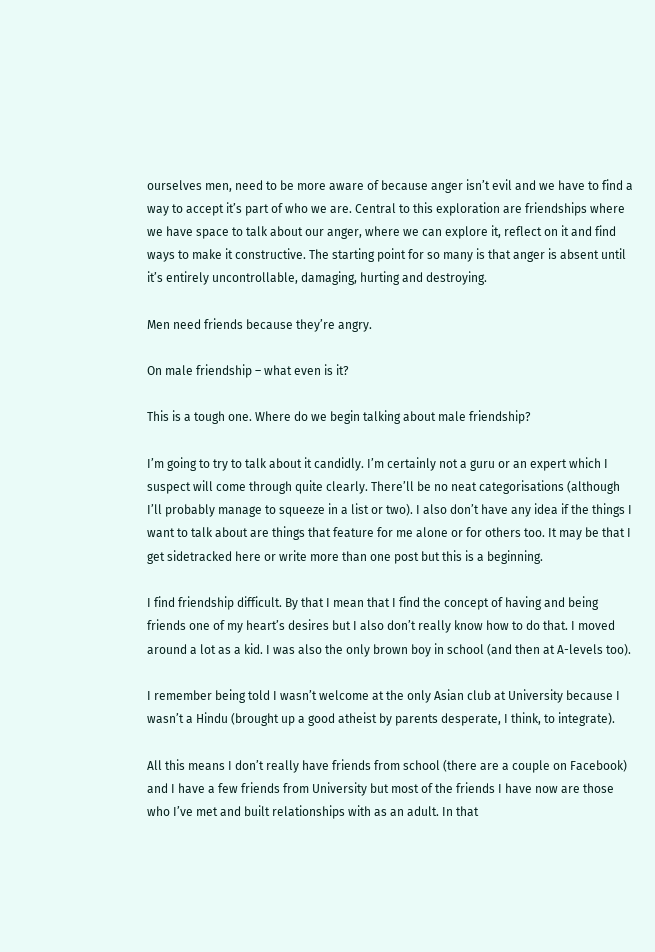ourselves men, need to be more aware of because anger isn’t evil and we have to find a way to accept it’s part of who we are. Central to this exploration are friendships where we have space to talk about our anger, where we can explore it, reflect on it and find ways to make it constructive. The starting point for so many is that anger is absent until it’s entirely uncontrollable, damaging, hurting and destroying.

Men need friends because they’re angry.

On male friendship – what even is it?

This is a tough one. Where do we begin talking about male friendship?

I’m going to try to talk about it candidly. I’m certainly not a guru or an expert which I suspect will come through quite clearly. There’ll be no neat categorisations (although I’ll probably manage to squeeze in a list or two). I also don’t have any idea if the things I want to talk about are things that feature for me alone or for others too. It may be that I get sidetracked here or write more than one post but this is a beginning.

I find friendship difficult. By that I mean that I find the concept of having and being friends one of my heart’s desires but I also don’t really know how to do that. I moved around a lot as a kid. I was also the only brown boy in school (and then at A-levels too).

I remember being told I wasn’t welcome at the only Asian club at University because I wasn’t a Hindu (brought up a good atheist by parents desperate, I think, to integrate).

All this means I don’t really have friends from school (there are a couple on Facebook) and I have a few friends from University but most of the friends I have now are those who I’ve met and built relationships with as an adult. In that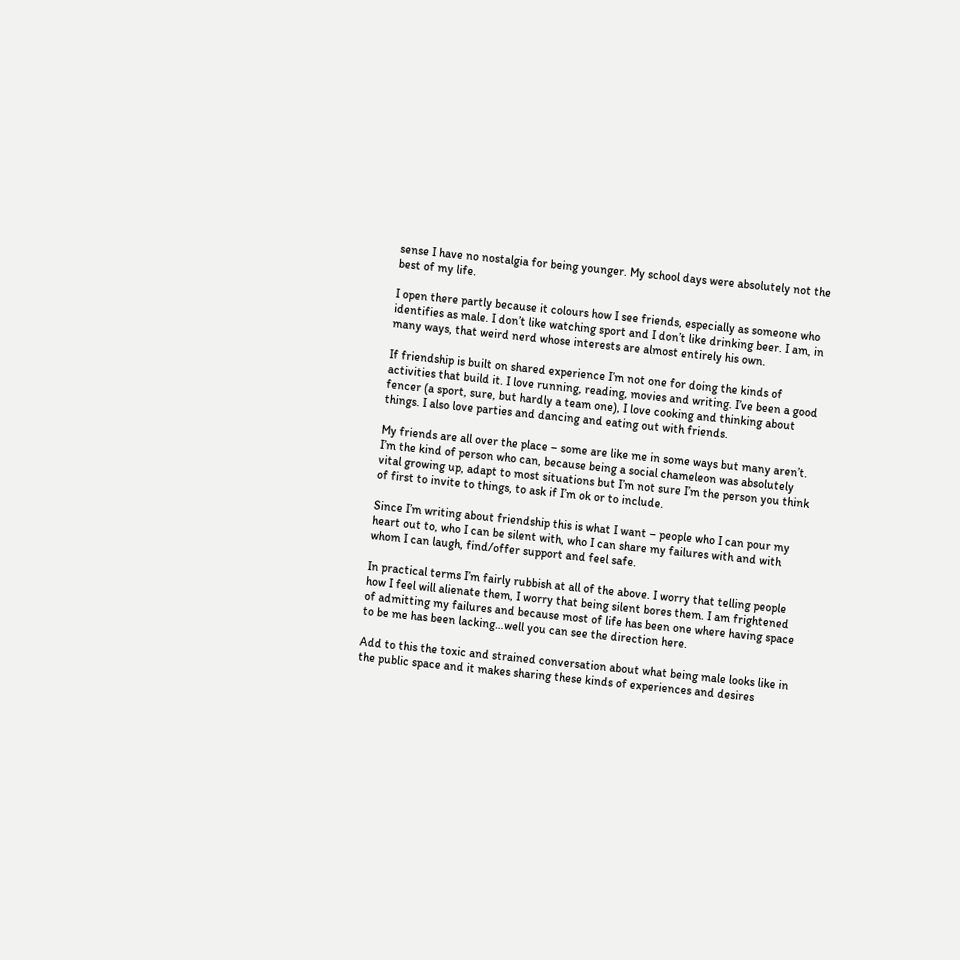sense I have no nostalgia for being younger. My school days were absolutely not the best of my life.

I open there partly because it colours how I see friends, especially as someone who identifies as male. I don’t like watching sport and I don’t like drinking beer. I am, in many ways, that weird nerd whose interests are almost entirely his own.

If friendship is built on shared experience I’m not one for doing the kinds of activities that build it. I love running, reading, movies and writing. I’ve been a good fencer (a sport, sure, but hardly a team one), I love cooking and thinking about things. I also love parties and dancing and eating out with friends.

My friends are all over the place – some are like me in some ways but many aren’t. I’m the kind of person who can, because being a social chameleon was absolutely vital growing up, adapt to most situations but I’m not sure I’m the person you think of first to invite to things, to ask if I’m ok or to include.

Since I’m writing about friendship this is what I want – people who I can pour my heart out to, who I can be silent with, who I can share my failures with and with whom I can laugh, find/offer support and feel safe.

In practical terms I’m fairly rubbish at all of the above. I worry that telling people how I feel will alienate them, I worry that being silent bores them. I am frightened of admitting my failures and because most of life has been one where having space to be me has been lacking…well you can see the direction here.

Add to this the toxic and strained conversation about what being male looks like in the public space and it makes sharing these kinds of experiences and desires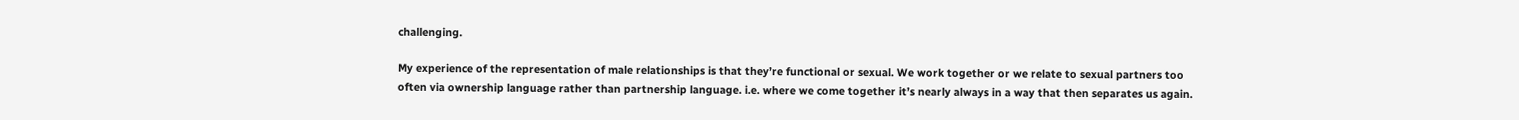challenging.

My experience of the representation of male relationships is that they’re functional or sexual. We work together or we relate to sexual partners too often via ownership language rather than partnership language. i.e. where we come together it’s nearly always in a way that then separates us again.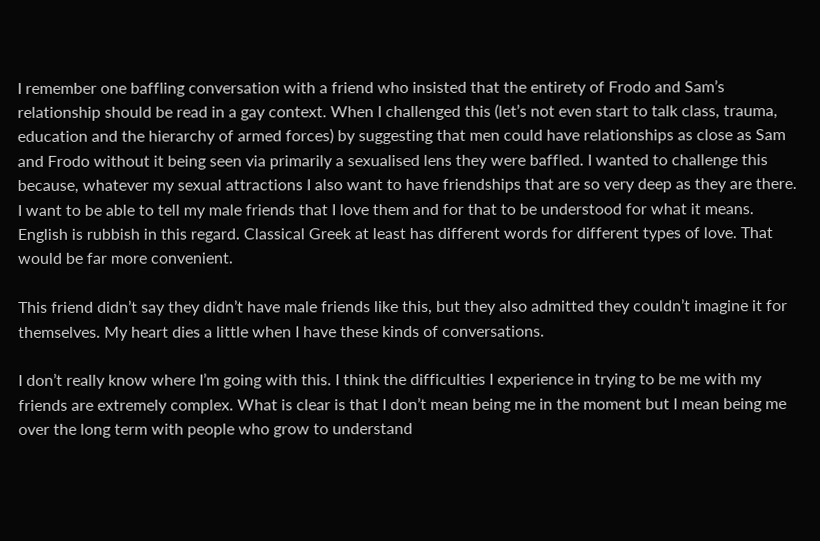I remember one baffling conversation with a friend who insisted that the entirety of Frodo and Sam’s relationship should be read in a gay context. When I challenged this (let’s not even start to talk class, trauma, education and the hierarchy of armed forces) by suggesting that men could have relationships as close as Sam and Frodo without it being seen via primarily a sexualised lens they were baffled. I wanted to challenge this because, whatever my sexual attractions I also want to have friendships that are so very deep as they are there. I want to be able to tell my male friends that I love them and for that to be understood for what it means. English is rubbish in this regard. Classical Greek at least has different words for different types of love. That would be far more convenient.

This friend didn’t say they didn’t have male friends like this, but they also admitted they couldn’t imagine it for themselves. My heart dies a little when I have these kinds of conversations.

I don’t really know where I’m going with this. I think the difficulties I experience in trying to be me with my friends are extremely complex. What is clear is that I don’t mean being me in the moment but I mean being me over the long term with people who grow to understand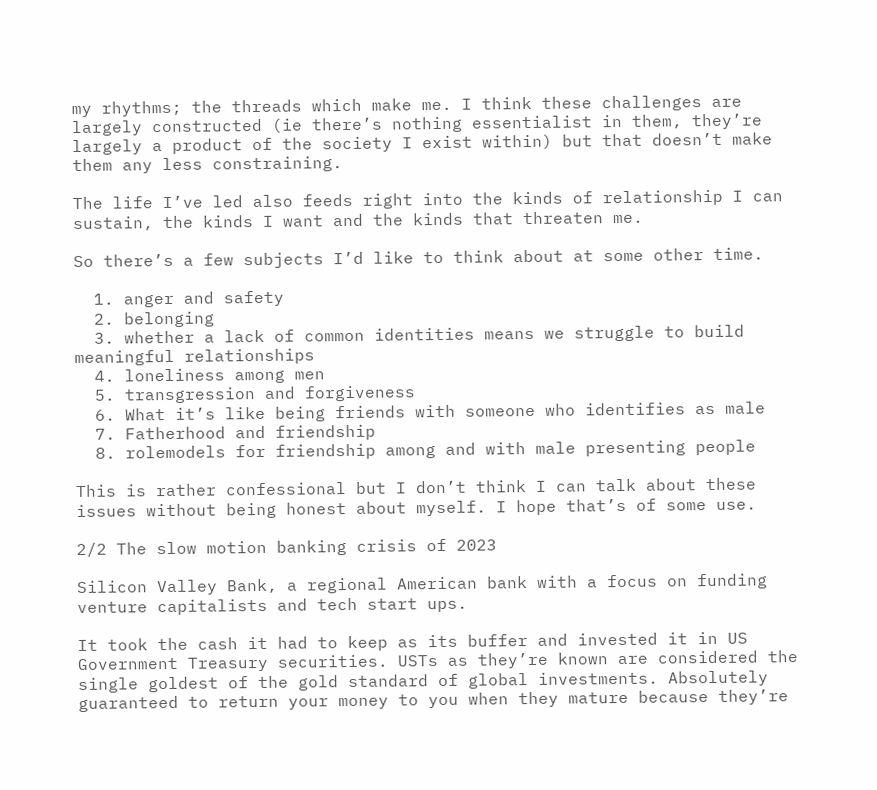my rhythms; the threads which make me. I think these challenges are largely constructed (ie there’s nothing essentialist in them, they’re largely a product of the society I exist within) but that doesn’t make them any less constraining.

The life I’ve led also feeds right into the kinds of relationship I can sustain, the kinds I want and the kinds that threaten me.

So there’s a few subjects I’d like to think about at some other time.

  1. anger and safety
  2. belonging
  3. whether a lack of common identities means we struggle to build meaningful relationships
  4. loneliness among men
  5. transgression and forgiveness
  6. What it’s like being friends with someone who identifies as male
  7. Fatherhood and friendship
  8. rolemodels for friendship among and with male presenting people

This is rather confessional but I don’t think I can talk about these issues without being honest about myself. I hope that’s of some use.

2/2 The slow motion banking crisis of 2023

Silicon Valley Bank, a regional American bank with a focus on funding venture capitalists and tech start ups.

It took the cash it had to keep as its buffer and invested it in US Government Treasury securities. USTs as they’re known are considered the single goldest of the gold standard of global investments. Absolutely guaranteed to return your money to you when they mature because they’re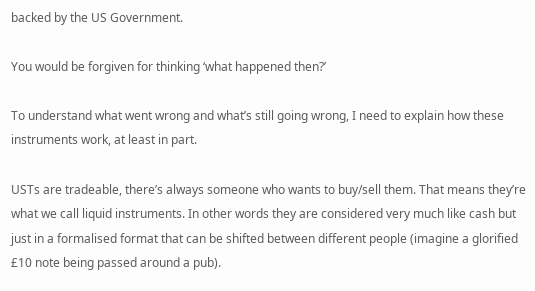backed by the US Government.

You would be forgiven for thinking ‘what happened then?’

To understand what went wrong and what’s still going wrong, I need to explain how these instruments work, at least in part.

USTs are tradeable, there’s always someone who wants to buy/sell them. That means they’re what we call liquid instruments. In other words they are considered very much like cash but just in a formalised format that can be shifted between different people (imagine a glorified £10 note being passed around a pub).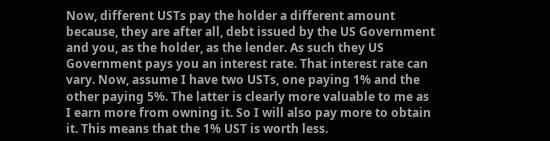Now, different USTs pay the holder a different amount because, they are after all, debt issued by the US Government and you, as the holder, as the lender. As such they US Government pays you an interest rate. That interest rate can vary. Now, assume I have two USTs, one paying 1% and the other paying 5%. The latter is clearly more valuable to me as I earn more from owning it. So I will also pay more to obtain it. This means that the 1% UST is worth less.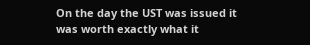On the day the UST was issued it was worth exactly what it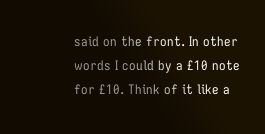said on the front. In other words I could by a £10 note for £10. Think of it like a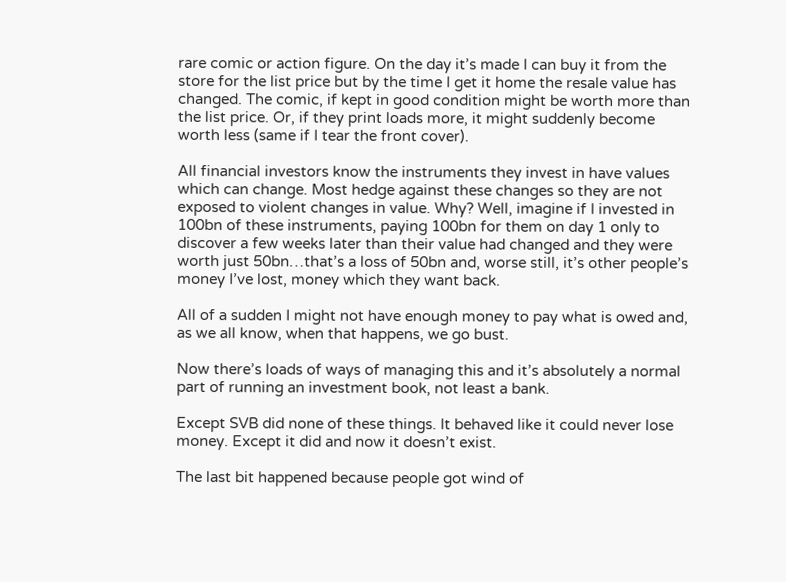rare comic or action figure. On the day it’s made I can buy it from the store for the list price but by the time I get it home the resale value has changed. The comic, if kept in good condition might be worth more than the list price. Or, if they print loads more, it might suddenly become worth less (same if I tear the front cover).

All financial investors know the instruments they invest in have values which can change. Most hedge against these changes so they are not exposed to violent changes in value. Why? Well, imagine if I invested in 100bn of these instruments, paying 100bn for them on day 1 only to discover a few weeks later than their value had changed and they were worth just 50bn…that’s a loss of 50bn and, worse still, it’s other people’s money I’ve lost, money which they want back.

All of a sudden I might not have enough money to pay what is owed and, as we all know, when that happens, we go bust.

Now there’s loads of ways of managing this and it’s absolutely a normal part of running an investment book, not least a bank.

Except SVB did none of these things. It behaved like it could never lose money. Except it did and now it doesn’t exist.

The last bit happened because people got wind of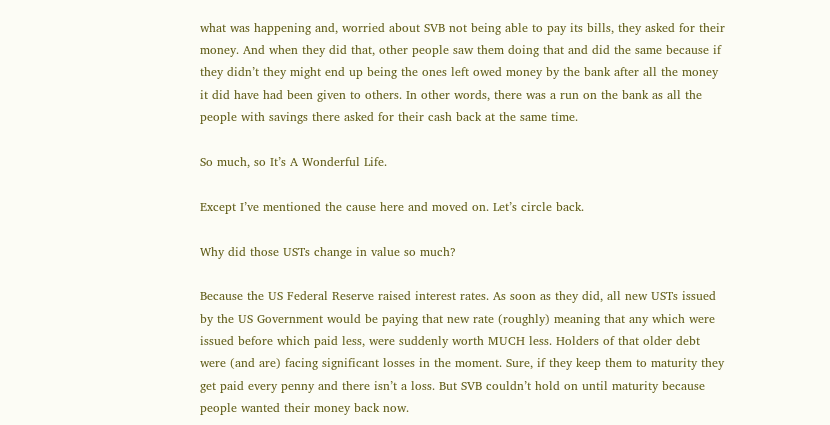what was happening and, worried about SVB not being able to pay its bills, they asked for their money. And when they did that, other people saw them doing that and did the same because if they didn’t they might end up being the ones left owed money by the bank after all the money it did have had been given to others. In other words, there was a run on the bank as all the people with savings there asked for their cash back at the same time.

So much, so It’s A Wonderful Life.

Except I’ve mentioned the cause here and moved on. Let’s circle back.

Why did those USTs change in value so much?

Because the US Federal Reserve raised interest rates. As soon as they did, all new USTs issued by the US Government would be paying that new rate (roughly) meaning that any which were issued before which paid less, were suddenly worth MUCH less. Holders of that older debt were (and are) facing significant losses in the moment. Sure, if they keep them to maturity they get paid every penny and there isn’t a loss. But SVB couldn’t hold on until maturity because people wanted their money back now.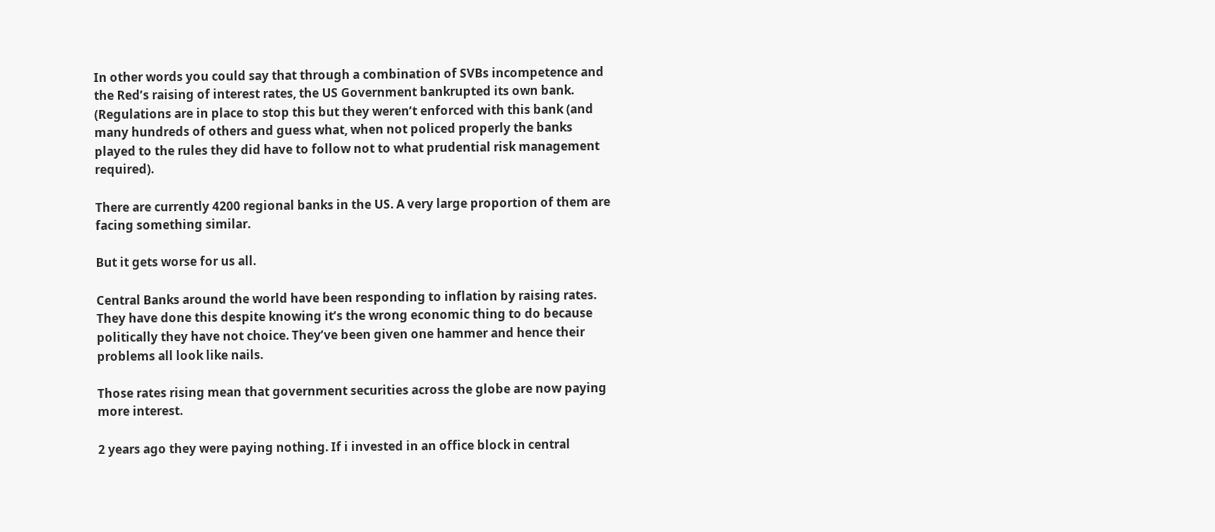In other words you could say that through a combination of SVBs incompetence and the Red’s raising of interest rates, the US Government bankrupted its own bank. (Regulations are in place to stop this but they weren’t enforced with this bank (and many hundreds of others and guess what, when not policed properly the banks played to the rules they did have to follow not to what prudential risk management required).

There are currently 4200 regional banks in the US. A very large proportion of them are facing something similar.

But it gets worse for us all.

Central Banks around the world have been responding to inflation by raising rates. They have done this despite knowing it’s the wrong economic thing to do because politically they have not choice. They’ve been given one hammer and hence their problems all look like nails.

Those rates rising mean that government securities across the globe are now paying more interest.

2 years ago they were paying nothing. If i invested in an office block in central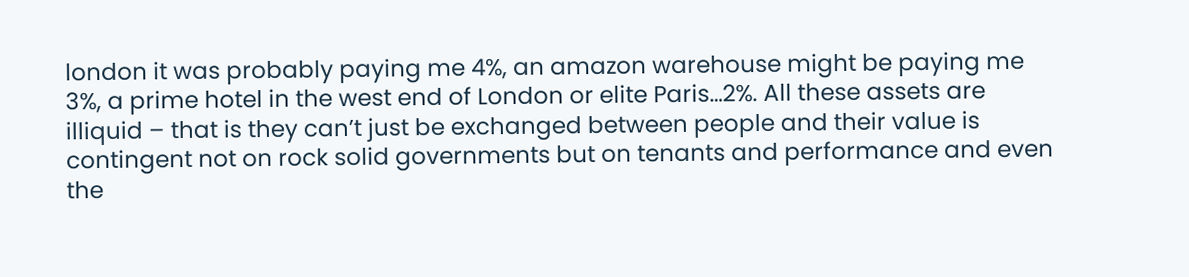london it was probably paying me 4%, an amazon warehouse might be paying me 3%, a prime hotel in the west end of London or elite Paris…2%. All these assets are illiquid – that is they can’t just be exchanged between people and their value is contingent not on rock solid governments but on tenants and performance and even the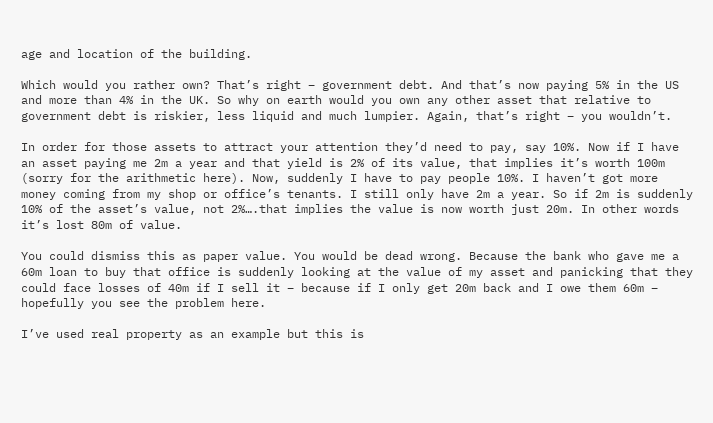age and location of the building.

Which would you rather own? That’s right – government debt. And that’s now paying 5% in the US and more than 4% in the UK. So why on earth would you own any other asset that relative to government debt is riskier, less liquid and much lumpier. Again, that’s right – you wouldn’t.

In order for those assets to attract your attention they’d need to pay, say 10%. Now if I have an asset paying me 2m a year and that yield is 2% of its value, that implies it’s worth 100m (sorry for the arithmetic here). Now, suddenly I have to pay people 10%. I haven’t got more money coming from my shop or office’s tenants. I still only have 2m a year. So if 2m is suddenly 10% of the asset’s value, not 2%….that implies the value is now worth just 20m. In other words it’s lost 80m of value.

You could dismiss this as paper value. You would be dead wrong. Because the bank who gave me a 60m loan to buy that office is suddenly looking at the value of my asset and panicking that they could face losses of 40m if I sell it – because if I only get 20m back and I owe them 60m – hopefully you see the problem here.

I’ve used real property as an example but this is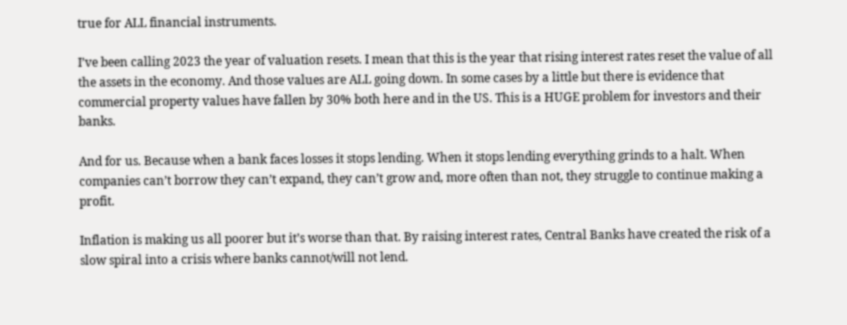true for ALL financial instruments.

I’ve been calling 2023 the year of valuation resets. I mean that this is the year that rising interest rates reset the value of all the assets in the economy. And those values are ALL going down. In some cases by a little but there is evidence that commercial property values have fallen by 30% both here and in the US. This is a HUGE problem for investors and their banks.

And for us. Because when a bank faces losses it stops lending. When it stops lending everything grinds to a halt. When companies can’t borrow they can’t expand, they can’t grow and, more often than not, they struggle to continue making a profit.

Inflation is making us all poorer but it’s worse than that. By raising interest rates, Central Banks have created the risk of a slow spiral into a crisis where banks cannot/will not lend.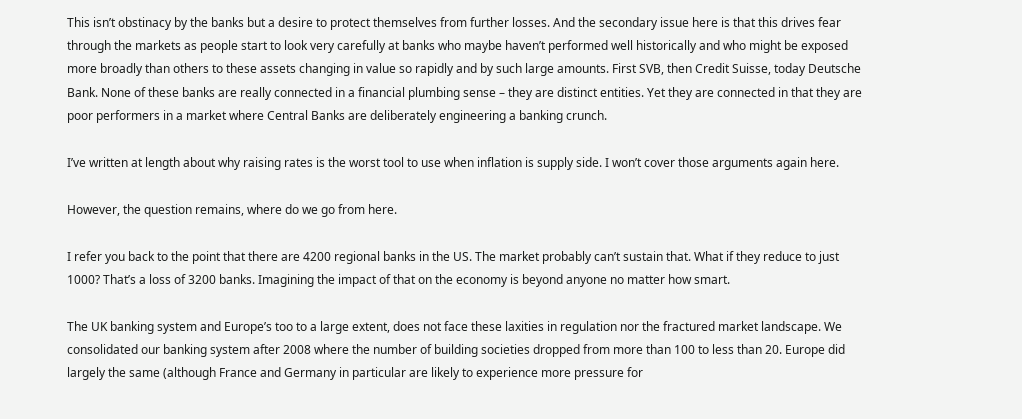This isn’t obstinacy by the banks but a desire to protect themselves from further losses. And the secondary issue here is that this drives fear through the markets as people start to look very carefully at banks who maybe haven’t performed well historically and who might be exposed more broadly than others to these assets changing in value so rapidly and by such large amounts. First SVB, then Credit Suisse, today Deutsche Bank. None of these banks are really connected in a financial plumbing sense – they are distinct entities. Yet they are connected in that they are poor performers in a market where Central Banks are deliberately engineering a banking crunch.

I’ve written at length about why raising rates is the worst tool to use when inflation is supply side. I won’t cover those arguments again here.

However, the question remains, where do we go from here.

I refer you back to the point that there are 4200 regional banks in the US. The market probably can’t sustain that. What if they reduce to just 1000? That’s a loss of 3200 banks. Imagining the impact of that on the economy is beyond anyone no matter how smart.

The UK banking system and Europe’s too to a large extent, does not face these laxities in regulation nor the fractured market landscape. We consolidated our banking system after 2008 where the number of building societies dropped from more than 100 to less than 20. Europe did largely the same (although France and Germany in particular are likely to experience more pressure for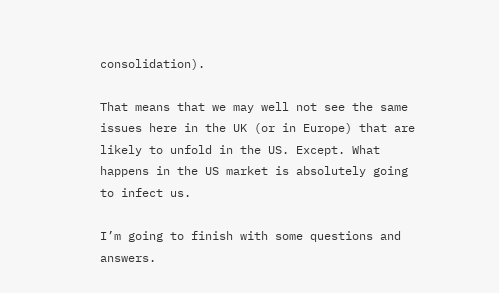consolidation).

That means that we may well not see the same issues here in the UK (or in Europe) that are likely to unfold in the US. Except. What happens in the US market is absolutely going to infect us.

I’m going to finish with some questions and answers.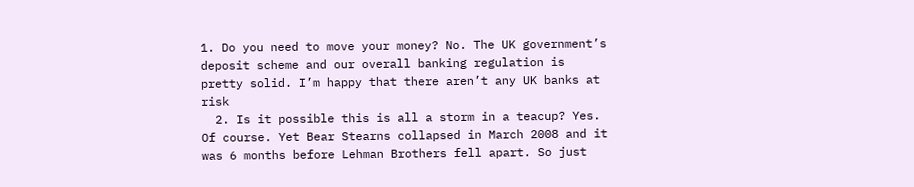1. Do you need to move your money? No. The UK government’s deposit scheme and our overall banking regulation is pretty solid. I’m happy that there aren’t any UK banks at risk
  2. Is it possible this is all a storm in a teacup? Yes. Of course. Yet Bear Stearns collapsed in March 2008 and it was 6 months before Lehman Brothers fell apart. So just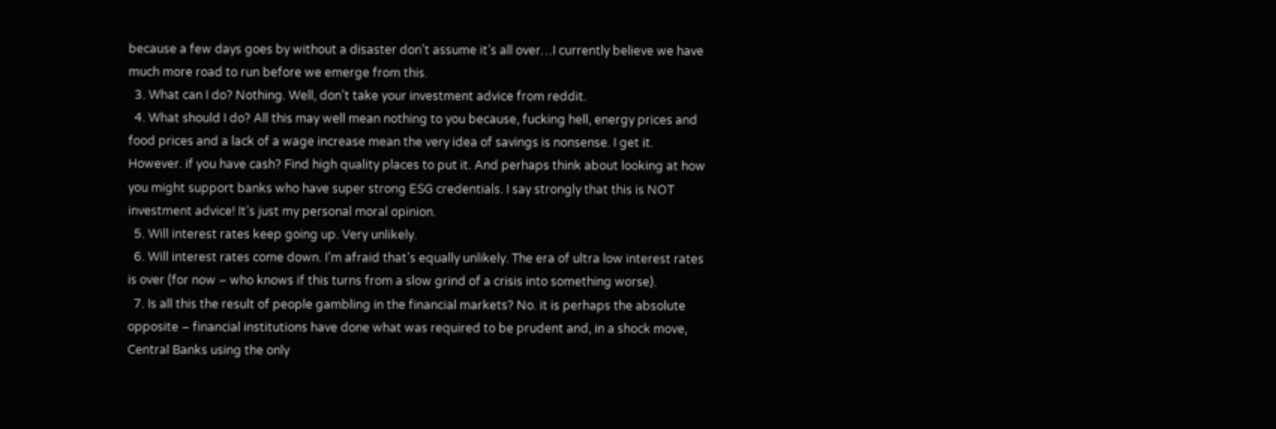because a few days goes by without a disaster don’t assume it’s all over…I currently believe we have much more road to run before we emerge from this.
  3. What can I do? Nothing. Well, don’t take your investment advice from reddit.
  4. What should I do? All this may well mean nothing to you because, fucking hell, energy prices and food prices and a lack of a wage increase mean the very idea of savings is nonsense. I get it. However. if you have cash? Find high quality places to put it. And perhaps think about looking at how you might support banks who have super strong ESG credentials. I say strongly that this is NOT investment advice! It’s just my personal moral opinion.
  5. Will interest rates keep going up. Very unlikely.
  6. Will interest rates come down. I’m afraid that’s equally unlikely. The era of ultra low interest rates is over (for now – who knows if this turns from a slow grind of a crisis into something worse).
  7. Is all this the result of people gambling in the financial markets? No. it is perhaps the absolute opposite – financial institutions have done what was required to be prudent and, in a shock move, Central Banks using the only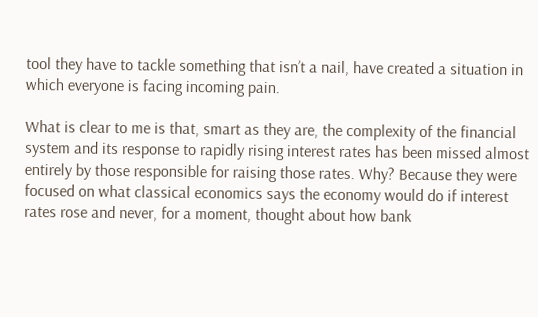tool they have to tackle something that isn’t a nail, have created a situation in which everyone is facing incoming pain.

What is clear to me is that, smart as they are, the complexity of the financial system and its response to rapidly rising interest rates has been missed almost entirely by those responsible for raising those rates. Why? Because they were focused on what classical economics says the economy would do if interest rates rose and never, for a moment, thought about how bank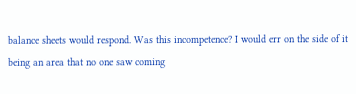balance sheets would respond. Was this incompetence? I would err on the side of it being an area that no one saw coming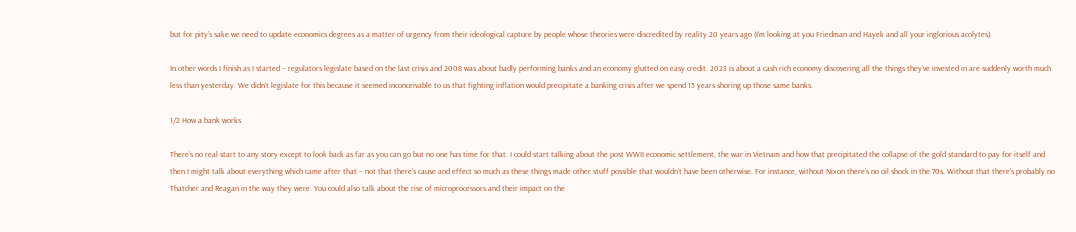but for pity’s sake we need to update economics degrees as a matter of urgency from their ideological capture by people whose theories were discredited by reality 20 years ago (I’m looking at you Friedman and Hayek and all your inglorious acolytes).

In other words I finish as I started – regulators legislate based on the last crisis and 2008 was about badly performing banks and an economy glutted on easy credit. 2023 is about a cash rich economy discovering all the things they’ve invested in are suddenly worth much less than yesterday. We didn’t legislate for this because it seemed inconceivable to us that fighting inflation would precipitate a banking crisis after we spend 15 years shoring up those same banks.

1/2 How a bank works

There’s no real start to any story except to look back as far as you can go but no one has time for that. I could start talking about the post WWII economic settlement, the war in Vietnam and how that precipitated the collapse of the gold standard to pay for itself and then I might talk about everything which came after that – not that there’s cause and effect so much as these things made other stuff possible that wouldn’t have been otherwise. For instance, without Nixon there’s no oil shock in the 70s. Without that there’s probably no Thatcher and Reagan in the way they were. You could also talk about the rise of microprocessors and their impact on the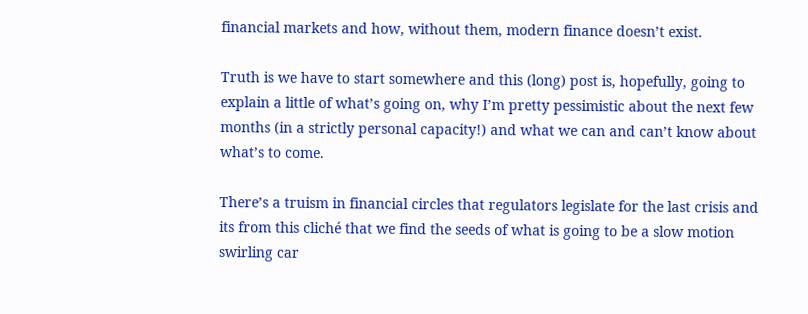financial markets and how, without them, modern finance doesn’t exist.

Truth is we have to start somewhere and this (long) post is, hopefully, going to explain a little of what’s going on, why I’m pretty pessimistic about the next few months (in a strictly personal capacity!) and what we can and can’t know about what’s to come.

There’s a truism in financial circles that regulators legislate for the last crisis and its from this cliché that we find the seeds of what is going to be a slow motion swirling car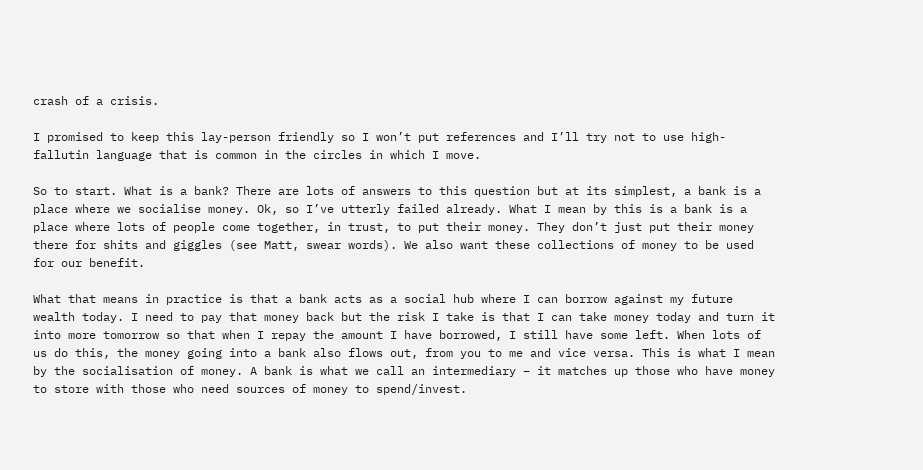crash of a crisis.

I promised to keep this lay-person friendly so I won’t put references and I’ll try not to use high-fallutin language that is common in the circles in which I move.

So to start. What is a bank? There are lots of answers to this question but at its simplest, a bank is a place where we socialise money. Ok, so I’ve utterly failed already. What I mean by this is a bank is a place where lots of people come together, in trust, to put their money. They don’t just put their money there for shits and giggles (see Matt, swear words). We also want these collections of money to be used for our benefit.

What that means in practice is that a bank acts as a social hub where I can borrow against my future wealth today. I need to pay that money back but the risk I take is that I can take money today and turn it into more tomorrow so that when I repay the amount I have borrowed, I still have some left. When lots of us do this, the money going into a bank also flows out, from you to me and vice versa. This is what I mean by the socialisation of money. A bank is what we call an intermediary – it matches up those who have money to store with those who need sources of money to spend/invest.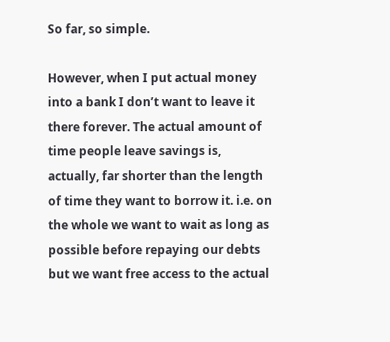So far, so simple.

However, when I put actual money into a bank I don’t want to leave it there forever. The actual amount of time people leave savings is, actually, far shorter than the length of time they want to borrow it. i.e. on the whole we want to wait as long as possible before repaying our debts but we want free access to the actual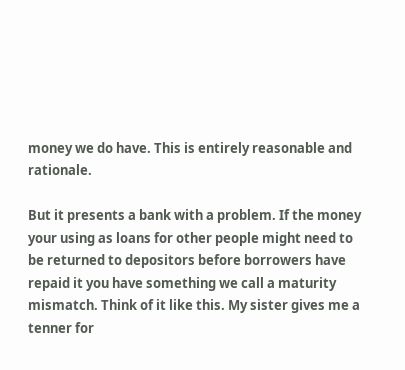money we do have. This is entirely reasonable and rationale.

But it presents a bank with a problem. If the money your using as loans for other people might need to be returned to depositors before borrowers have repaid it you have something we call a maturity mismatch. Think of it like this. My sister gives me a tenner for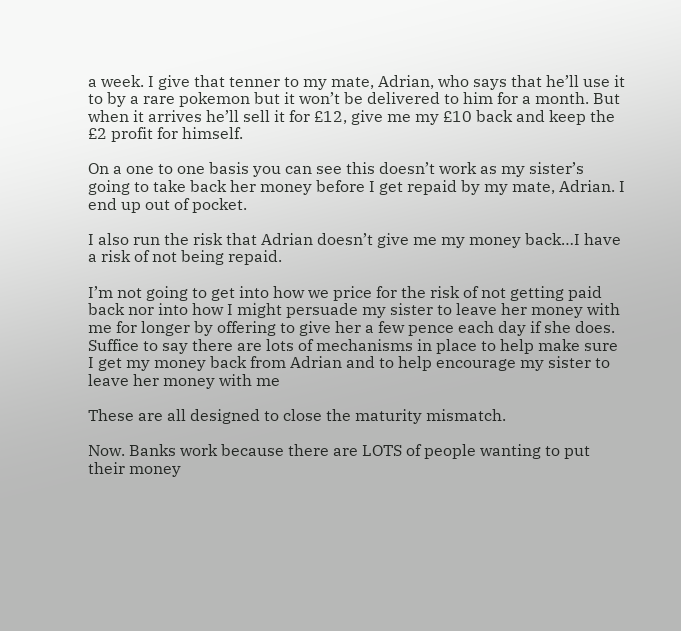a week. I give that tenner to my mate, Adrian, who says that he’ll use it to by a rare pokemon but it won’t be delivered to him for a month. But when it arrives he’ll sell it for £12, give me my £10 back and keep the £2 profit for himself.

On a one to one basis you can see this doesn’t work as my sister’s going to take back her money before I get repaid by my mate, Adrian. I end up out of pocket.

I also run the risk that Adrian doesn’t give me my money back…I have a risk of not being repaid.

I’m not going to get into how we price for the risk of not getting paid back nor into how I might persuade my sister to leave her money with me for longer by offering to give her a few pence each day if she does. Suffice to say there are lots of mechanisms in place to help make sure I get my money back from Adrian and to help encourage my sister to leave her money with me

These are all designed to close the maturity mismatch.

Now. Banks work because there are LOTS of people wanting to put their money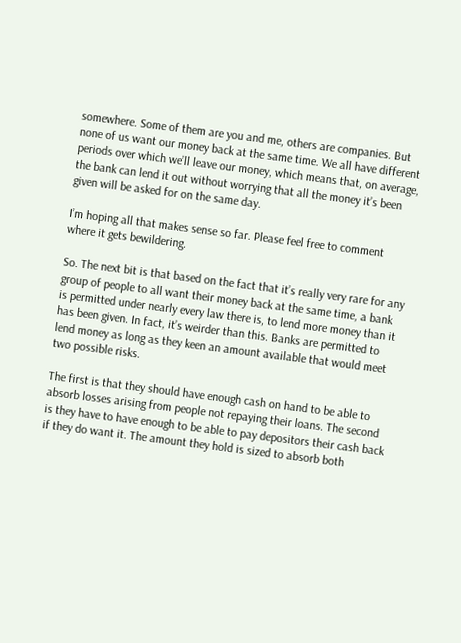somewhere. Some of them are you and me, others are companies. But none of us want our money back at the same time. We all have different periods over which we’ll leave our money, which means that, on average, the bank can lend it out without worrying that all the money it’s been given will be asked for on the same day.

I’m hoping all that makes sense so far. Please feel free to comment where it gets bewildering.

So. The next bit is that based on the fact that it’s really very rare for any group of people to all want their money back at the same time, a bank is permitted under nearly every law there is, to lend more money than it has been given. In fact, it’s weirder than this. Banks are permitted to lend money as long as they keen an amount available that would meet two possible risks.

The first is that they should have enough cash on hand to be able to absorb losses arising from people not repaying their loans. The second is they have to have enough to be able to pay depositors their cash back if they do want it. The amount they hold is sized to absorb both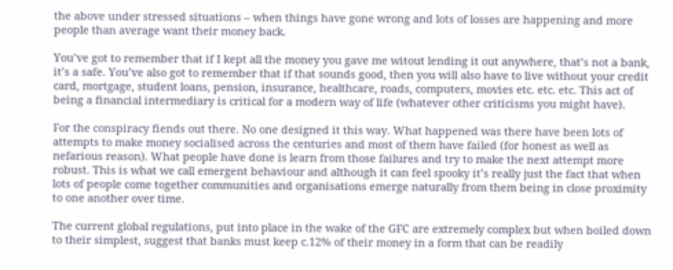the above under stressed situations – when things have gone wrong and lots of losses are happening and more people than average want their money back.

You’ve got to remember that if I kept all the money you gave me witout lending it out anywhere, that’s not a bank, it’s a safe. You’ve also got to remember that if that sounds good, then you will also have to live without your credit card, mortgage, student loans, pension, insurance, healthcare, roads, computers, movies etc. etc. etc. This act of being a financial intermediary is critical for a modern way of life (whatever other criticisms you might have).

For the conspiracy fiends out there. No one designed it this way. What happened was there have been lots of attempts to make money socialised across the centuries and most of them have failed (for honest as well as nefarious reason). What people have done is learn from those failures and try to make the next attempt more robust. This is what we call emergent behaviour and although it can feel spooky it’s really just the fact that when lots of people come together communities and organisations emerge naturally from them being in close proximity to one another over time.

The current global regulations, put into place in the wake of the GFC are extremely complex but when boiled down to their simplest, suggest that banks must keep c.12% of their money in a form that can be readily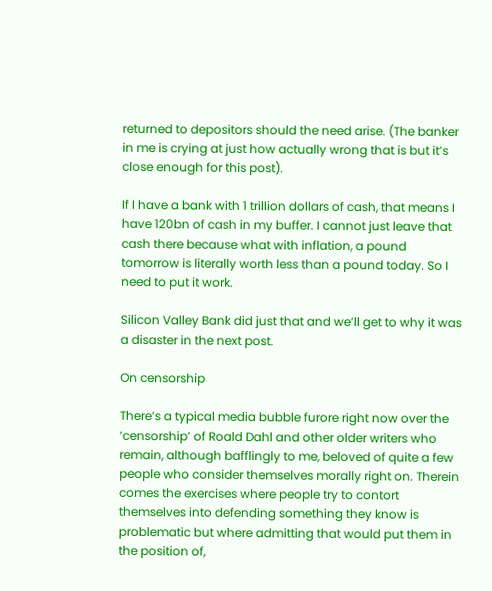returned to depositors should the need arise. (The banker in me is crying at just how actually wrong that is but it’s close enough for this post).

If I have a bank with 1 trillion dollars of cash, that means I have 120bn of cash in my buffer. I cannot just leave that cash there because what with inflation, a pound tomorrow is literally worth less than a pound today. So I need to put it work.

Silicon Valley Bank did just that and we’ll get to why it was a disaster in the next post.

On censorship

There’s a typical media bubble furore right now over the ‘censorship’ of Roald Dahl and other older writers who remain, although bafflingly to me, beloved of quite a few people who consider themselves morally right on. Therein comes the exercises where people try to contort themselves into defending something they know is problematic but where admitting that would put them in the position of,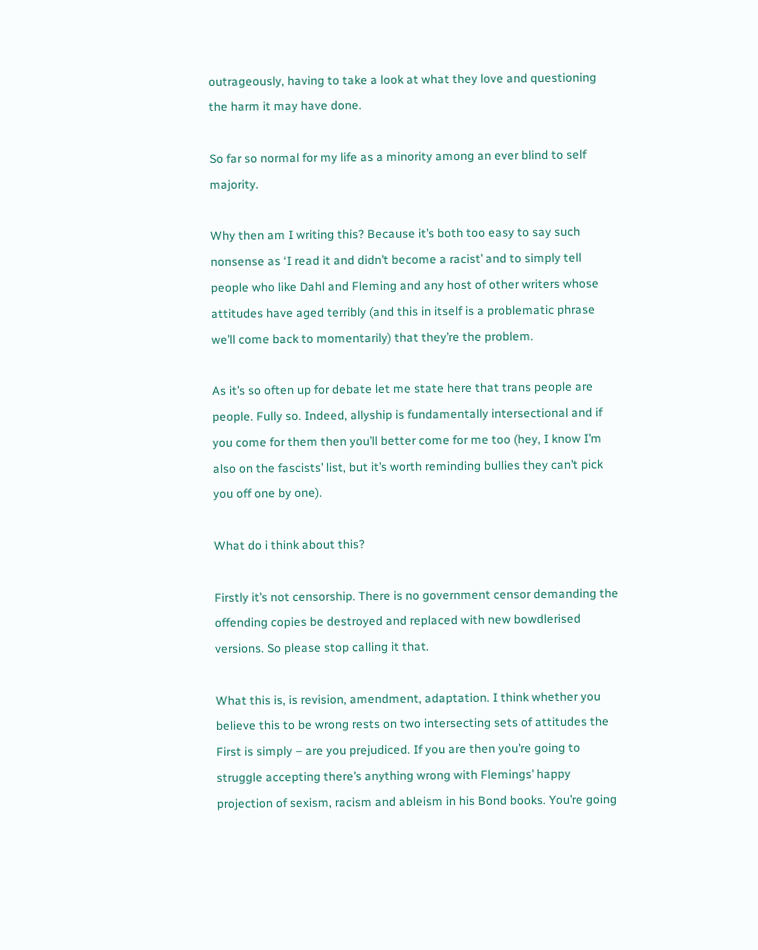outrageously, having to take a look at what they love and questioning the harm it may have done.

So far so normal for my life as a minority among an ever blind to self majority.

Why then am I writing this? Because it’s both too easy to say such nonsense as ‘I read it and didn’t become a racist’ and to simply tell people who like Dahl and Fleming and any host of other writers whose attitudes have aged terribly (and this in itself is a problematic phrase we’ll come back to momentarily) that they’re the problem.

As it’s so often up for debate let me state here that trans people are people. Fully so. Indeed, allyship is fundamentally intersectional and if you come for them then you’ll better come for me too (hey, I know I’m also on the fascists’ list, but it’s worth reminding bullies they can’t pick you off one by one).

What do i think about this?

Firstly it’s not censorship. There is no government censor demanding the offending copies be destroyed and replaced with new bowdlerised versions. So please stop calling it that.

What this is, is revision, amendment, adaptation. I think whether you believe this to be wrong rests on two intersecting sets of attitudes the First is simply – are you prejudiced. If you are then you’re going to struggle accepting there’s anything wrong with Flemings’ happy projection of sexism, racism and ableism in his Bond books. You’re going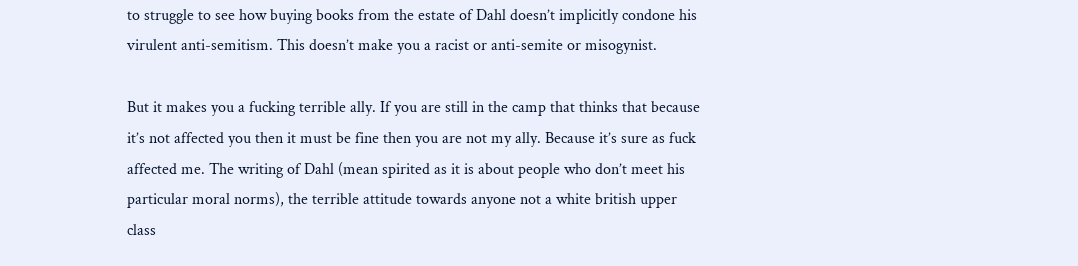to struggle to see how buying books from the estate of Dahl doesn’t implicitly condone his virulent anti-semitism. This doesn’t make you a racist or anti-semite or misogynist.

But it makes you a fucking terrible ally. If you are still in the camp that thinks that because it’s not affected you then it must be fine then you are not my ally. Because it’s sure as fuck affected me. The writing of Dahl (mean spirited as it is about people who don’t meet his particular moral norms), the terrible attitude towards anyone not a white british upper class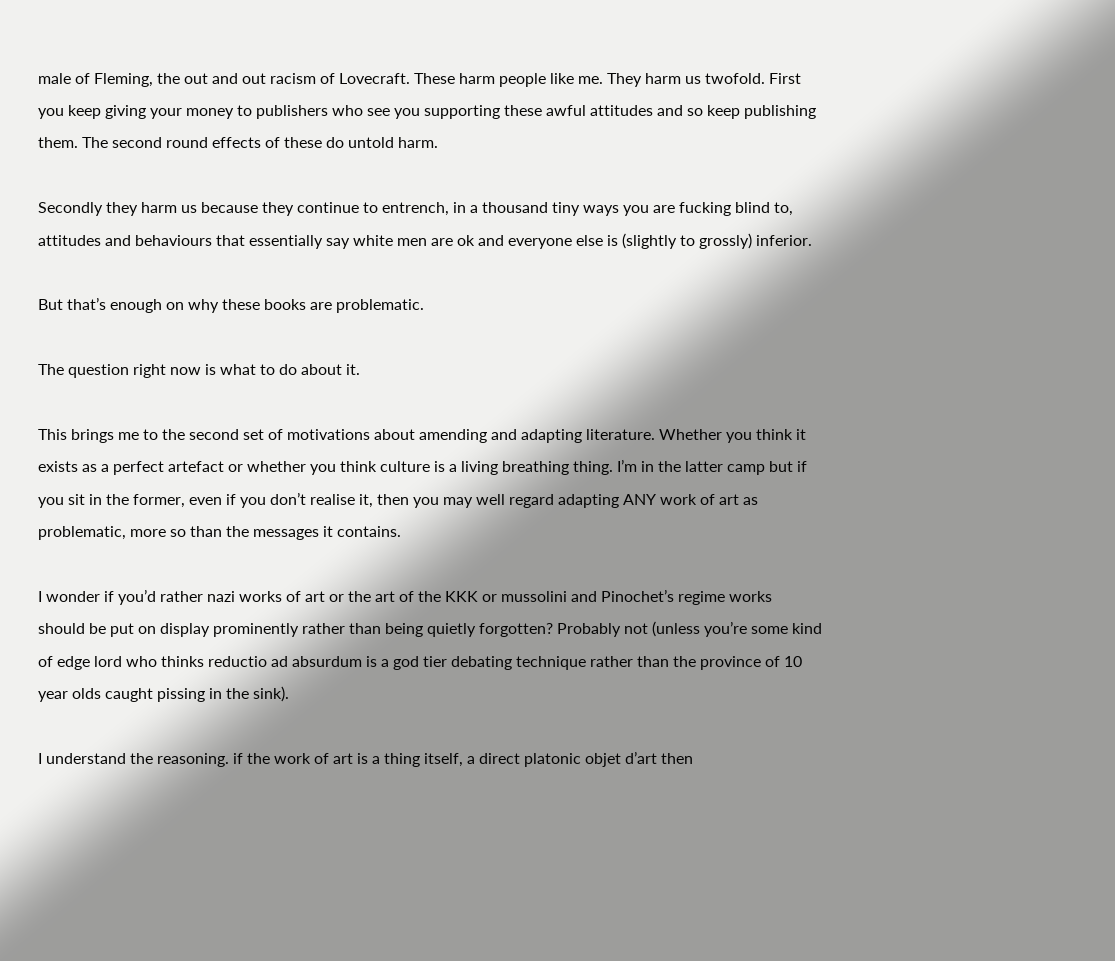male of Fleming, the out and out racism of Lovecraft. These harm people like me. They harm us twofold. First you keep giving your money to publishers who see you supporting these awful attitudes and so keep publishing them. The second round effects of these do untold harm.

Secondly they harm us because they continue to entrench, in a thousand tiny ways you are fucking blind to, attitudes and behaviours that essentially say white men are ok and everyone else is (slightly to grossly) inferior.

But that’s enough on why these books are problematic.

The question right now is what to do about it.

This brings me to the second set of motivations about amending and adapting literature. Whether you think it exists as a perfect artefact or whether you think culture is a living breathing thing. I’m in the latter camp but if you sit in the former, even if you don’t realise it, then you may well regard adapting ANY work of art as problematic, more so than the messages it contains.

I wonder if you’d rather nazi works of art or the art of the KKK or mussolini and Pinochet’s regime works should be put on display prominently rather than being quietly forgotten? Probably not (unless you’re some kind of edge lord who thinks reductio ad absurdum is a god tier debating technique rather than the province of 10 year olds caught pissing in the sink).

I understand the reasoning. if the work of art is a thing itself, a direct platonic objet d’art then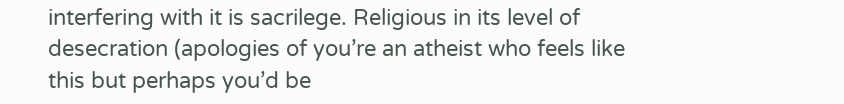interfering with it is sacrilege. Religious in its level of desecration (apologies of you’re an atheist who feels like this but perhaps you’d be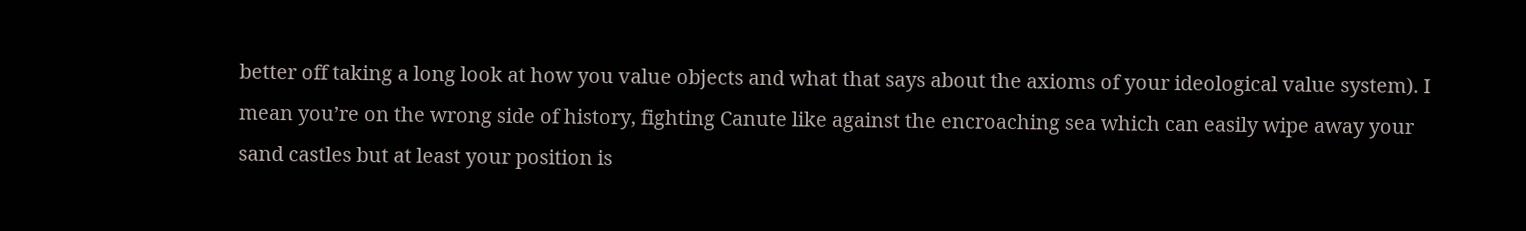better off taking a long look at how you value objects and what that says about the axioms of your ideological value system). I mean you’re on the wrong side of history, fighting Canute like against the encroaching sea which can easily wipe away your sand castles but at least your position is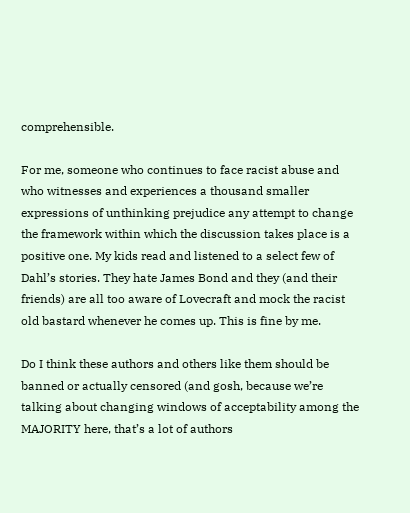comprehensible.

For me, someone who continues to face racist abuse and who witnesses and experiences a thousand smaller expressions of unthinking prejudice any attempt to change the framework within which the discussion takes place is a positive one. My kids read and listened to a select few of Dahl’s stories. They hate James Bond and they (and their friends) are all too aware of Lovecraft and mock the racist old bastard whenever he comes up. This is fine by me.

Do I think these authors and others like them should be banned or actually censored (and gosh, because we’re talking about changing windows of acceptability among the MAJORITY here, that’s a lot of authors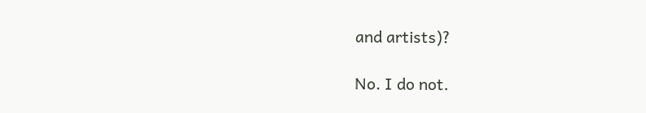and artists)?

No. I do not.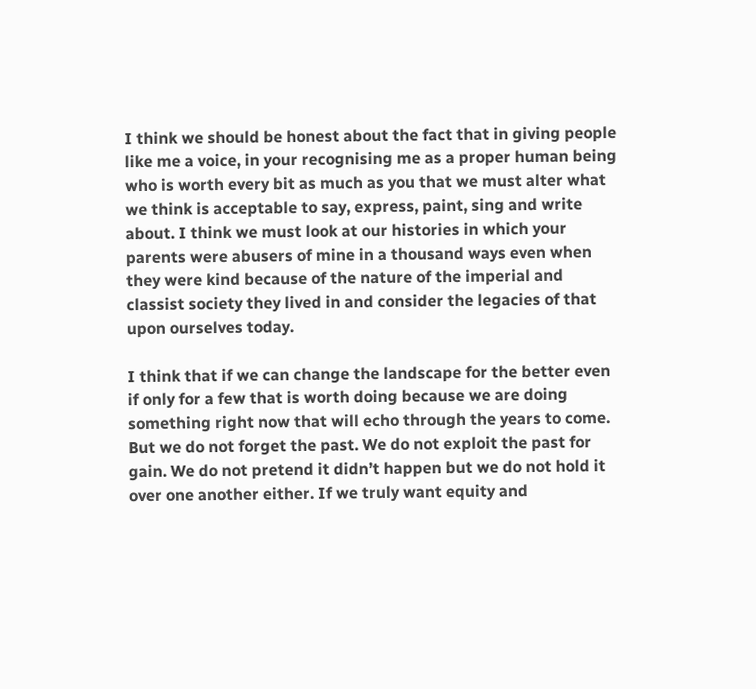I think we should be honest about the fact that in giving people like me a voice, in your recognising me as a proper human being who is worth every bit as much as you that we must alter what we think is acceptable to say, express, paint, sing and write about. I think we must look at our histories in which your parents were abusers of mine in a thousand ways even when they were kind because of the nature of the imperial and classist society they lived in and consider the legacies of that upon ourselves today.

I think that if we can change the landscape for the better even if only for a few that is worth doing because we are doing something right now that will echo through the years to come. But we do not forget the past. We do not exploit the past for gain. We do not pretend it didn’t happen but we do not hold it over one another either. If we truly want equity and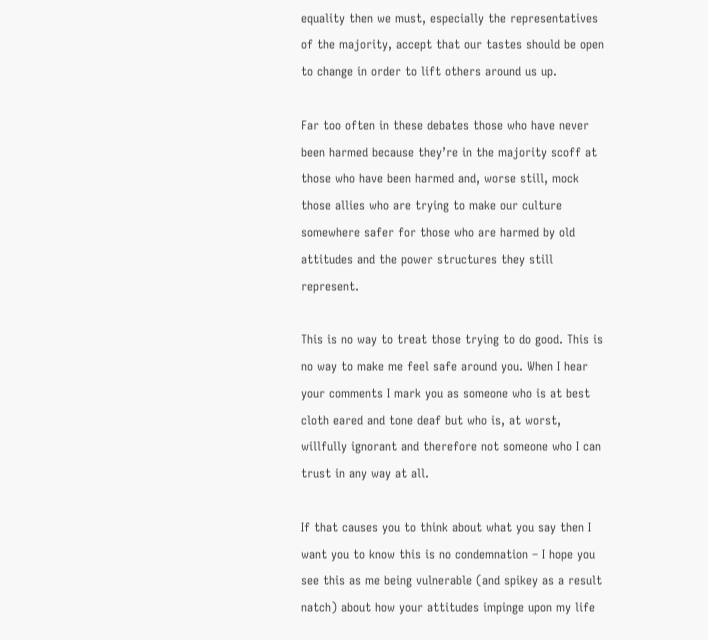equality then we must, especially the representatives of the majority, accept that our tastes should be open to change in order to lift others around us up.

Far too often in these debates those who have never been harmed because they’re in the majority scoff at those who have been harmed and, worse still, mock those allies who are trying to make our culture somewhere safer for those who are harmed by old attitudes and the power structures they still represent.

This is no way to treat those trying to do good. This is no way to make me feel safe around you. When I hear your comments I mark you as someone who is at best cloth eared and tone deaf but who is, at worst, willfully ignorant and therefore not someone who I can trust in any way at all.

If that causes you to think about what you say then I want you to know this is no condemnation – I hope you see this as me being vulnerable (and spikey as a result natch) about how your attitudes impinge upon my life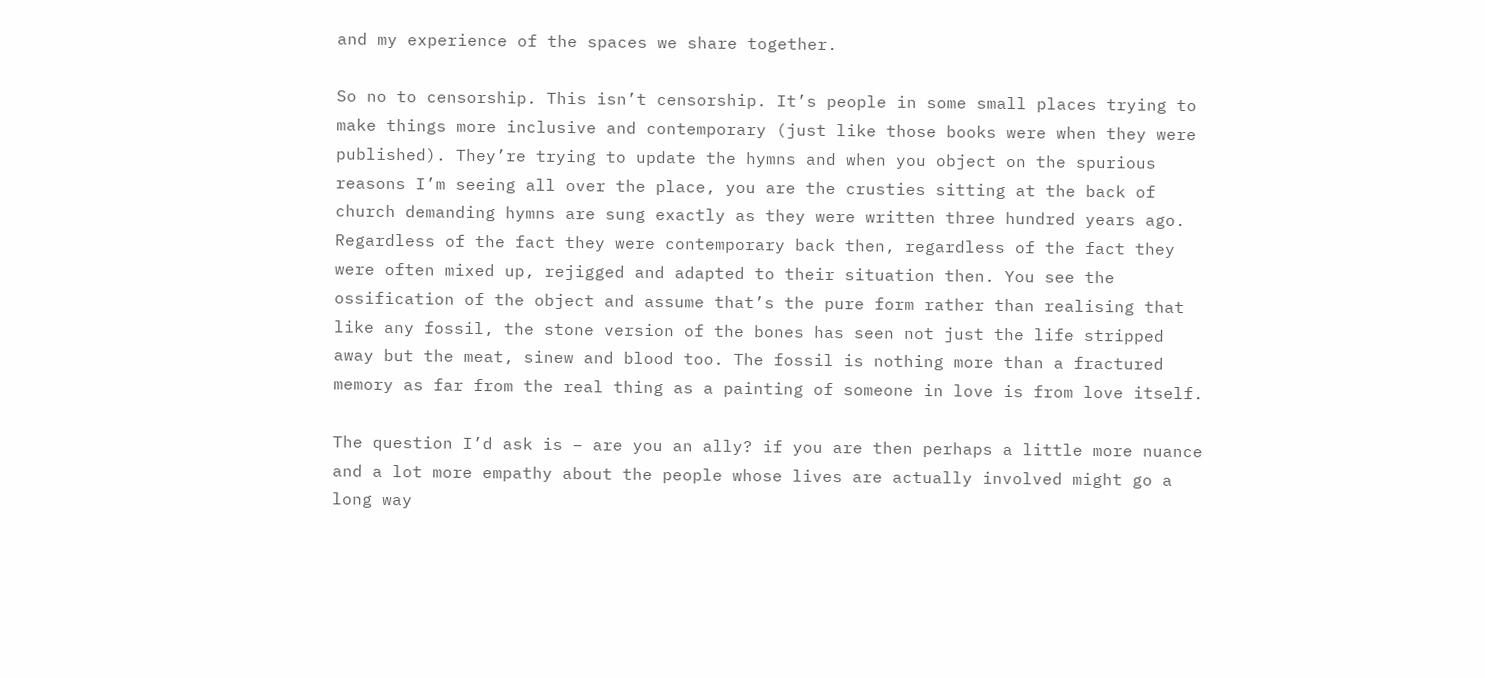and my experience of the spaces we share together.

So no to censorship. This isn’t censorship. It’s people in some small places trying to make things more inclusive and contemporary (just like those books were when they were published). They’re trying to update the hymns and when you object on the spurious reasons I’m seeing all over the place, you are the crusties sitting at the back of church demanding hymns are sung exactly as they were written three hundred years ago. Regardless of the fact they were contemporary back then, regardless of the fact they were often mixed up, rejigged and adapted to their situation then. You see the ossification of the object and assume that’s the pure form rather than realising that like any fossil, the stone version of the bones has seen not just the life stripped away but the meat, sinew and blood too. The fossil is nothing more than a fractured memory as far from the real thing as a painting of someone in love is from love itself.

The question I’d ask is – are you an ally? if you are then perhaps a little more nuance and a lot more empathy about the people whose lives are actually involved might go a long way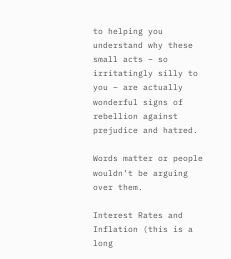to helping you understand why these small acts – so irritatingly silly to you – are actually wonderful signs of rebellion against prejudice and hatred.

Words matter or people wouldn’t be arguing over them.

Interest Rates and Inflation (this is a long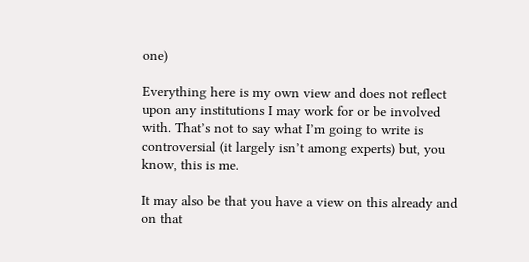one)

Everything here is my own view and does not reflect upon any institutions I may work for or be involved with. That’s not to say what I’m going to write is controversial (it largely isn’t among experts) but, you know, this is me.

It may also be that you have a view on this already and on that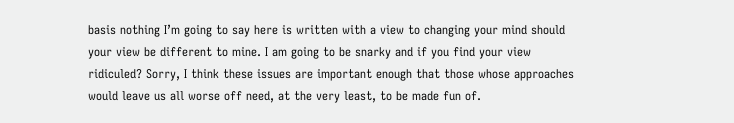basis nothing I’m going to say here is written with a view to changing your mind should your view be different to mine. I am going to be snarky and if you find your view ridiculed? Sorry, I think these issues are important enough that those whose approaches would leave us all worse off need, at the very least, to be made fun of.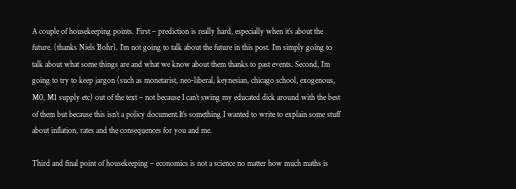A couple of housekeeping points. First – prediction is really hard, especially when it’s about the future. (thanks Niels Bohr). I’m not going to talk about the future in this post. I’m simply going to talk about what some things are and what we know about them thanks to past events. Second, I’m going to try to keep jargon (such as monetarist, neo-liberal, keynesian, chicago school, exogenous, M0, M1 supply etc) out of the text – not because I can’t swing my educated dick around with the best of them but because this isn’t a policy document.It’s something I wanted to write to explain some stuff about inflation, rates and the consequences for you and me.

Third and final point of housekeeping – economics is not a science no matter how much maths is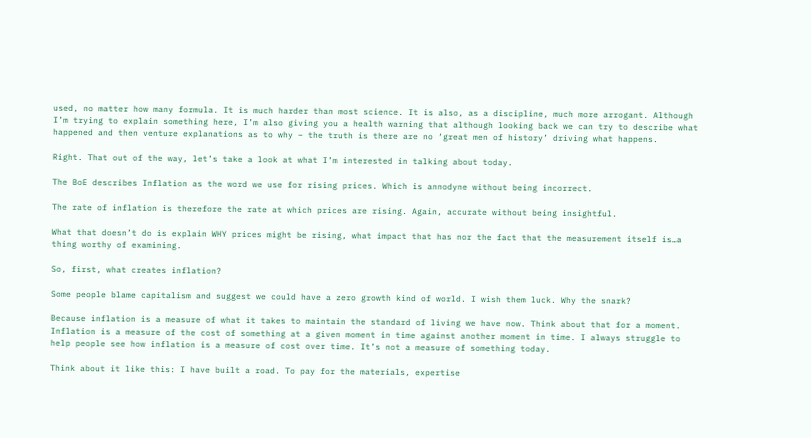used, no matter how many formula. It is much harder than most science. It is also, as a discipline, much more arrogant. Although I’m trying to explain something here, I’m also giving you a health warning that although looking back we can try to describe what happened and then venture explanations as to why – the truth is there are no ‘great men of history’ driving what happens.

Right. That out of the way, let’s take a look at what I’m interested in talking about today.

The BoE describes Inflation as the word we use for rising prices. Which is annodyne without being incorrect.

The rate of inflation is therefore the rate at which prices are rising. Again, accurate without being insightful.

What that doesn’t do is explain WHY prices might be rising, what impact that has nor the fact that the measurement itself is…a thing worthy of examining.

So, first, what creates inflation?

Some people blame capitalism and suggest we could have a zero growth kind of world. I wish them luck. Why the snark?

Because inflation is a measure of what it takes to maintain the standard of living we have now. Think about that for a moment. Inflation is a measure of the cost of something at a given moment in time against another moment in time. I always struggle to help people see how inflation is a measure of cost over time. It’s not a measure of something today.

Think about it like this: I have built a road. To pay for the materials, expertise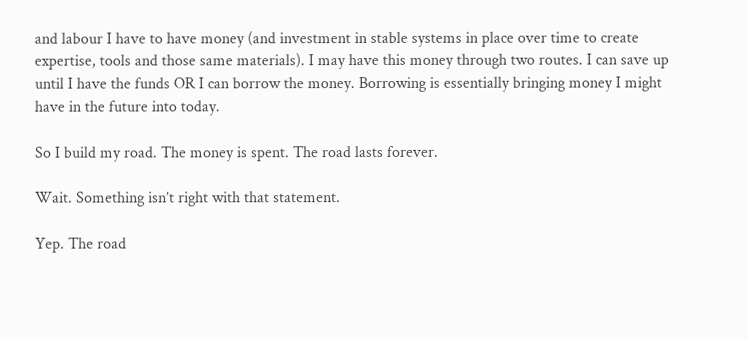and labour I have to have money (and investment in stable systems in place over time to create expertise, tools and those same materials). I may have this money through two routes. I can save up until I have the funds OR I can borrow the money. Borrowing is essentially bringing money I might have in the future into today.

So I build my road. The money is spent. The road lasts forever.

Wait. Something isn’t right with that statement.

Yep. The road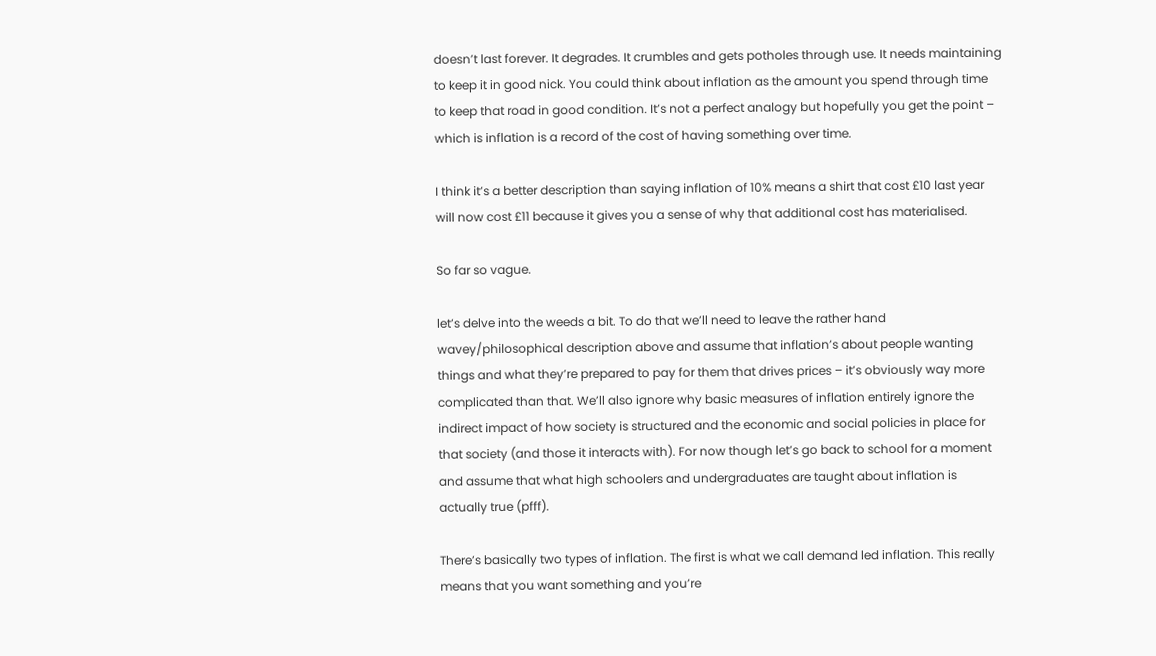doesn’t last forever. It degrades. It crumbles and gets potholes through use. It needs maintaining to keep it in good nick. You could think about inflation as the amount you spend through time to keep that road in good condition. It’s not a perfect analogy but hopefully you get the point – which is inflation is a record of the cost of having something over time.

I think it’s a better description than saying inflation of 10% means a shirt that cost £10 last year will now cost £11 because it gives you a sense of why that additional cost has materialised.

So far so vague.

let’s delve into the weeds a bit. To do that we’ll need to leave the rather hand wavey/philosophical description above and assume that inflation’s about people wanting things and what they’re prepared to pay for them that drives prices – it’s obviously way more complicated than that. We’ll also ignore why basic measures of inflation entirely ignore the indirect impact of how society is structured and the economic and social policies in place for that society (and those it interacts with). For now though let’s go back to school for a moment and assume that what high schoolers and undergraduates are taught about inflation is actually true (pfff).

There’s basically two types of inflation. The first is what we call demand led inflation. This really means that you want something and you’re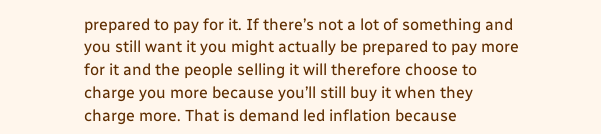prepared to pay for it. If there’s not a lot of something and you still want it you might actually be prepared to pay more for it and the people selling it will therefore choose to charge you more because you’ll still buy it when they charge more. That is demand led inflation because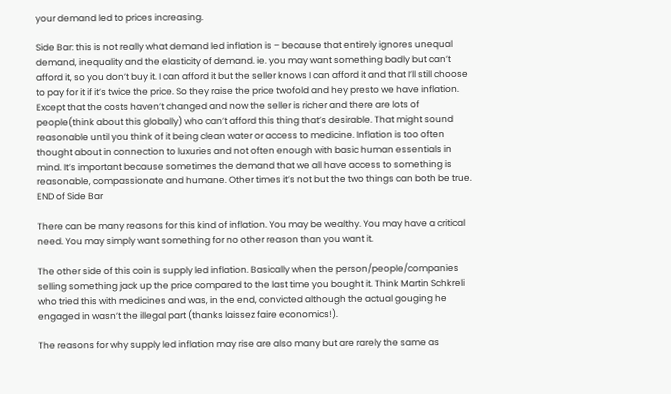your demand led to prices increasing.

Side Bar: this is not really what demand led inflation is – because that entirely ignores unequal demand, inequality and the elasticity of demand. ie. you may want something badly but can’t afford it, so you don’t buy it. I can afford it but the seller knows I can afford it and that I’ll still choose to pay for it if it’s twice the price. So they raise the price twofold and hey presto we have inflation. Except that the costs haven’t changed and now the seller is richer and there are lots of people(think about this globally) who can’t afford this thing that’s desirable. That might sound reasonable until you think of it being clean water or access to medicine. Inflation is too often thought about in connection to luxuries and not often enough with basic human essentials in mind. It’s important because sometimes the demand that we all have access to something is reasonable, compassionate and humane. Other times it’s not but the two things can both be true. END of Side Bar

There can be many reasons for this kind of inflation. You may be wealthy. You may have a critical need. You may simply want something for no other reason than you want it.

The other side of this coin is supply led inflation. Basically when the person/people/companies selling something jack up the price compared to the last time you bought it. Think Martin Schkreli who tried this with medicines and was, in the end, convicted although the actual gouging he engaged in wasn’t the illegal part (thanks laissez faire economics!).

The reasons for why supply led inflation may rise are also many but are rarely the same as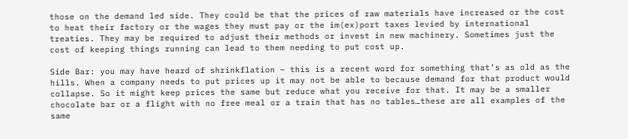those on the demand led side. They could be that the prices of raw materials have increased or the cost to heat their factory or the wages they must pay or the im(ex)port taxes levied by international treaties. They may be required to adjust their methods or invest in new machinery. Sometimes just the cost of keeping things running can lead to them needing to put cost up.

Side Bar: you may have heard of shrinkflation – this is a recent word for something that’s as old as the hills. When a company needs to put prices up it may not be able to because demand for that product would collapse. So it might keep prices the same but reduce what you receive for that. It may be a smaller chocolate bar or a flight with no free meal or a train that has no tables…these are all examples of the same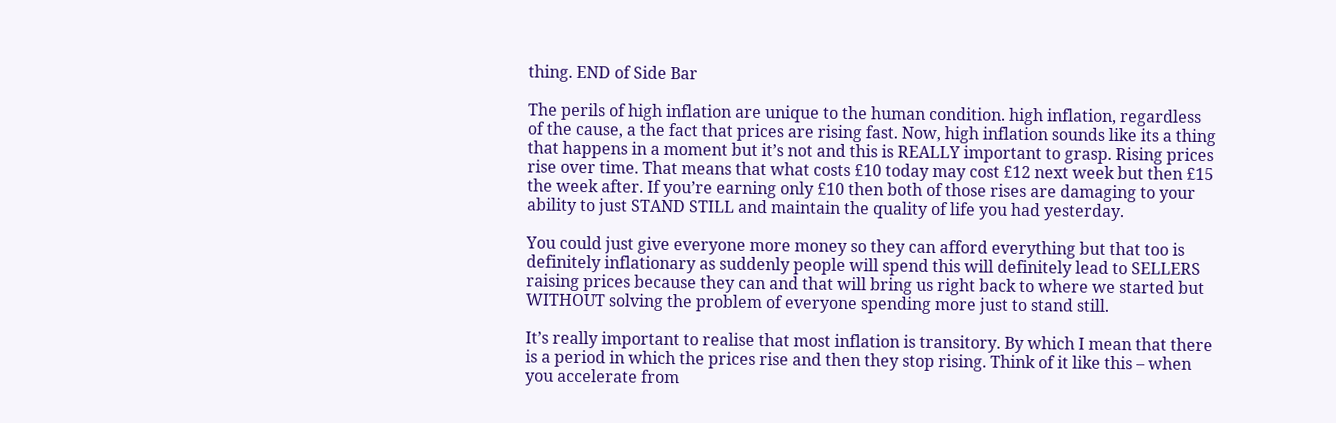thing. END of Side Bar

The perils of high inflation are unique to the human condition. high inflation, regardless of the cause, a the fact that prices are rising fast. Now, high inflation sounds like its a thing that happens in a moment but it’s not and this is REALLY important to grasp. Rising prices rise over time. That means that what costs £10 today may cost £12 next week but then £15 the week after. If you’re earning only £10 then both of those rises are damaging to your ability to just STAND STILL and maintain the quality of life you had yesterday.

You could just give everyone more money so they can afford everything but that too is definitely inflationary as suddenly people will spend this will definitely lead to SELLERS raising prices because they can and that will bring us right back to where we started but WITHOUT solving the problem of everyone spending more just to stand still.

It’s really important to realise that most inflation is transitory. By which I mean that there is a period in which the prices rise and then they stop rising. Think of it like this – when you accelerate from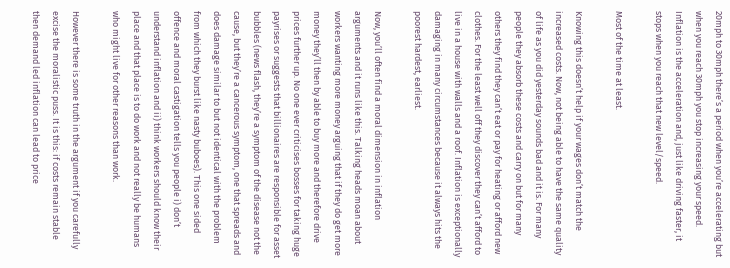20mph to 30mph there’s a period when you’re accelerating but when you reach 30mph you stop increasing your speed. Inflation is the acceleration and, just like driving faster, it stops when you reach that new level/speed.

Most of the time at least.

Knowing this doesn’t help if your wages don’t match the increased costs. Now, not being able to have the same quality of life as you did yesterday sounds bad and it is. For many people they absorb these costs and carry on but for many others they find they can’t eat or pay for heating or afford new clothes. For the least well off they discover they can’t afford to live in a house with walls and a roof. Inflation is exceptionally damaging in many circumstances because it always hits the poorest hardest, earliest.

Now, you’ll often find a moral dimension in inflation arguments and it runs like this. Talking heads moan about workers wanting more money arguing that if they do get more money they’ll then by able to buy more and therefore drive prices further up. No one ever criticises bosses for taking huge payrises or suggests that billionaires are responsible for asset bubbles (news flash, they’re a symptom of the disease not the cause, but they’re a cancerous symptom, one that spreads and does damage similar to but not identical with the problem from which they burst like nasty buboes). This one sided offence and moral castigation tells you people i) don’t understand inflation and ii) think workers should know their place and that place is to do work and not really be humans who might live for other reasons than work.

However there is some truth in the argument if you carefully excise the moralistic puss. It is this: if costs remain stable then demand led inflation can lead to price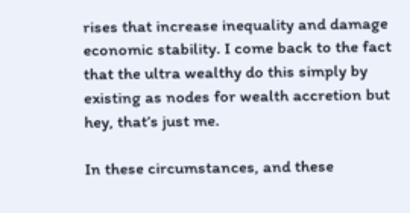rises that increase inequality and damage economic stability. I come back to the fact that the ultra wealthy do this simply by existing as nodes for wealth accretion but hey, that’s just me.

In these circumstances, and these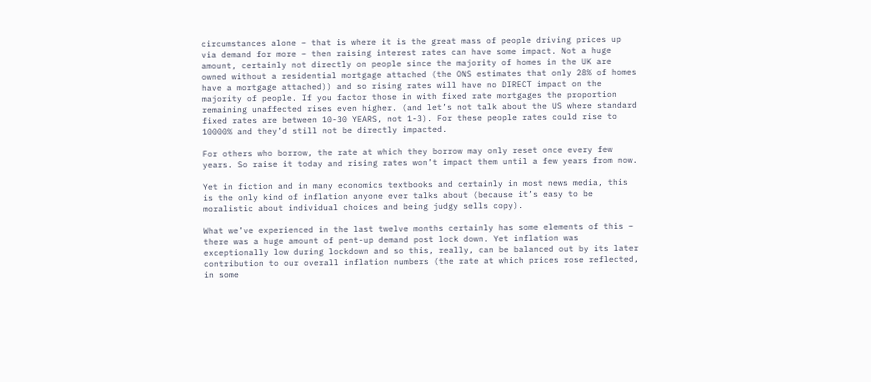circumstances alone – that is where it is the great mass of people driving prices up via demand for more – then raising interest rates can have some impact. Not a huge amount, certainly not directly on people since the majority of homes in the UK are owned without a residential mortgage attached (the ONS estimates that only 28% of homes have a mortgage attached)) and so rising rates will have no DIRECT impact on the majority of people. If you factor those in with fixed rate mortgages the proportion remaining unaffected rises even higher. (and let’s not talk about the US where standard fixed rates are between 10-30 YEARS, not 1-3). For these people rates could rise to 10000% and they’d still not be directly impacted.

For others who borrow, the rate at which they borrow may only reset once every few years. So raise it today and rising rates won’t impact them until a few years from now.

Yet in fiction and in many economics textbooks and certainly in most news media, this is the only kind of inflation anyone ever talks about (because it’s easy to be moralistic about individual choices and being judgy sells copy).

What we’ve experienced in the last twelve months certainly has some elements of this – there was a huge amount of pent-up demand post lock down. Yet inflation was exceptionally low during lockdown and so this, really, can be balanced out by its later contribution to our overall inflation numbers (the rate at which prices rose reflected, in some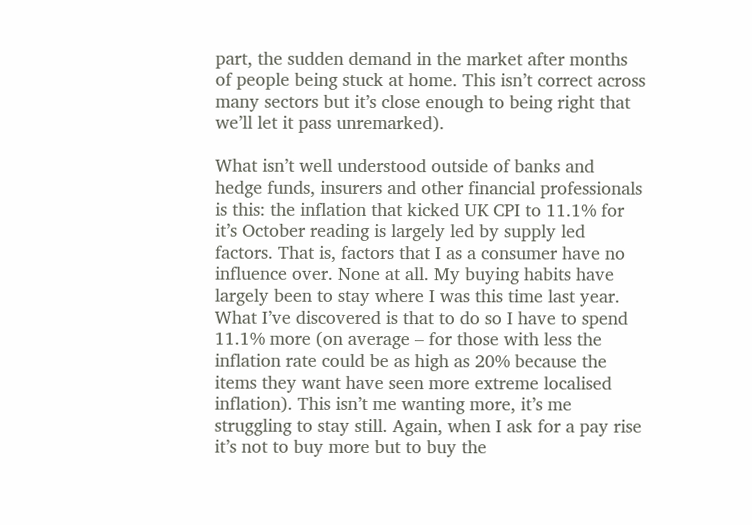part, the sudden demand in the market after months of people being stuck at home. This isn’t correct across many sectors but it’s close enough to being right that we’ll let it pass unremarked).

What isn’t well understood outside of banks and hedge funds, insurers and other financial professionals is this: the inflation that kicked UK CPI to 11.1% for it’s October reading is largely led by supply led factors. That is, factors that I as a consumer have no influence over. None at all. My buying habits have largely been to stay where I was this time last year. What I’ve discovered is that to do so I have to spend 11.1% more (on average – for those with less the inflation rate could be as high as 20% because the items they want have seen more extreme localised inflation). This isn’t me wanting more, it’s me struggling to stay still. Again, when I ask for a pay rise it’s not to buy more but to buy the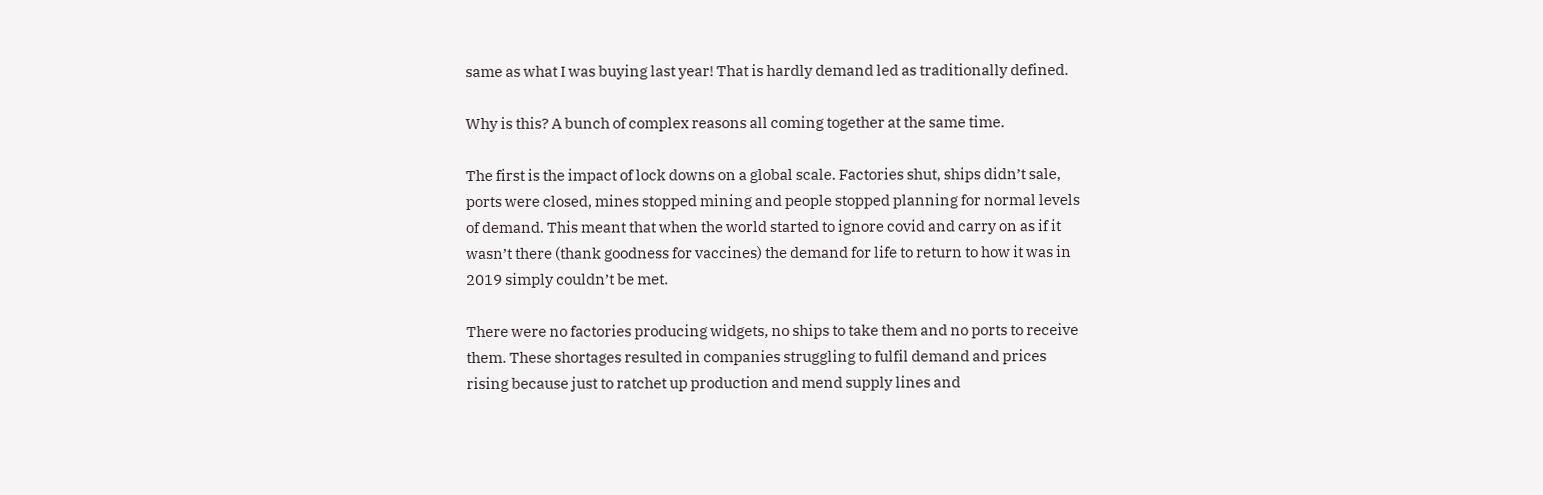same as what I was buying last year! That is hardly demand led as traditionally defined.

Why is this? A bunch of complex reasons all coming together at the same time.

The first is the impact of lock downs on a global scale. Factories shut, ships didn’t sale, ports were closed, mines stopped mining and people stopped planning for normal levels of demand. This meant that when the world started to ignore covid and carry on as if it wasn’t there (thank goodness for vaccines) the demand for life to return to how it was in 2019 simply couldn’t be met.

There were no factories producing widgets, no ships to take them and no ports to receive them. These shortages resulted in companies struggling to fulfil demand and prices rising because just to ratchet up production and mend supply lines and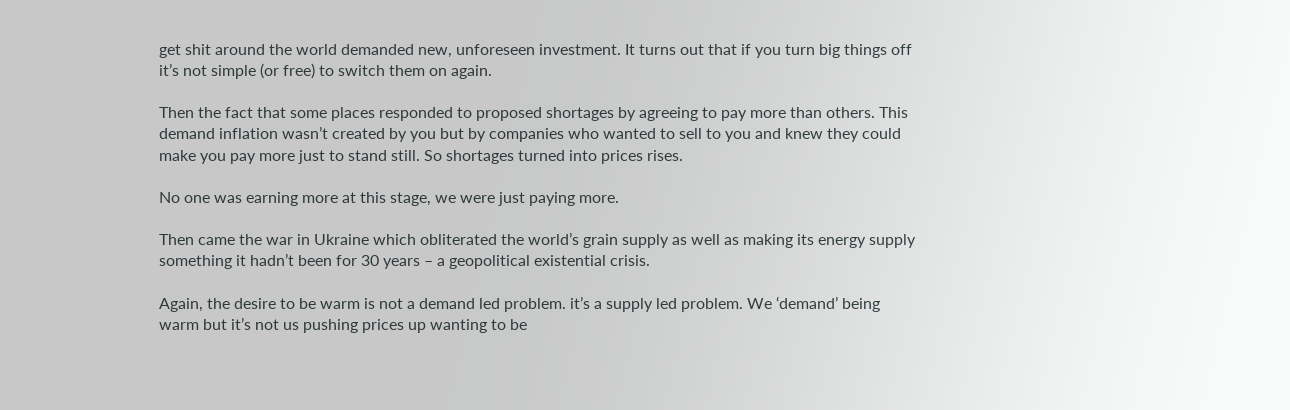get shit around the world demanded new, unforeseen investment. It turns out that if you turn big things off it’s not simple (or free) to switch them on again.

Then the fact that some places responded to proposed shortages by agreeing to pay more than others. This demand inflation wasn’t created by you but by companies who wanted to sell to you and knew they could make you pay more just to stand still. So shortages turned into prices rises.

No one was earning more at this stage, we were just paying more.

Then came the war in Ukraine which obliterated the world’s grain supply as well as making its energy supply something it hadn’t been for 30 years – a geopolitical existential crisis.

Again, the desire to be warm is not a demand led problem. it’s a supply led problem. We ‘demand’ being warm but it’s not us pushing prices up wanting to be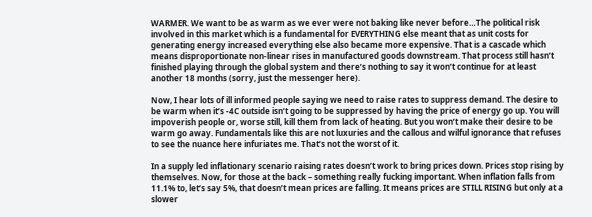WARMER. We want to be as warm as we ever were not baking like never before…The political risk involved in this market which is a fundamental for EVERYTHING else meant that as unit costs for generating energy increased everything else also became more expensive. That is a cascade which means disproportionate non-linear rises in manufactured goods downstream. That process still hasn’t finished playing through the global system and there’s nothing to say it won’t continue for at least another 18 months (sorry, just the messenger here).

Now, I hear lots of ill informed people saying we need to raise rates to suppress demand. The desire to be warm when it’s -4C outside isn’t going to be suppressed by having the price of energy go up. You will impoverish people or, worse still, kill them from lack of heating. But you won’t make their desire to be warm go away. Fundamentals like this are not luxuries and the callous and wilful ignorance that refuses to see the nuance here infuriates me. That’s not the worst of it.

In a supply led inflationary scenario raising rates doesn’t work to bring prices down. Prices stop rising by themselves. Now, for those at the back – something really fucking important. When inflation falls from 11.1% to, let’s say 5%, that doesn’t mean prices are falling. It means prices are STILL RISING but only at a slower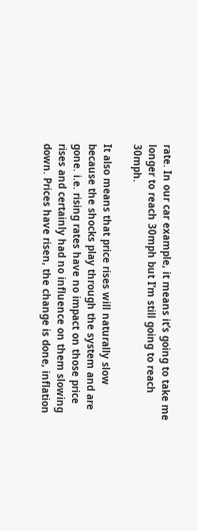rate. In our car example, it means it’s going to take me longer to reach 30mph but I’m still going to reach 30mph.

It also means that price rises will naturally slow because the shocks play through the system and are gone. i.e. rising rates have no impact on those price rises and certainly had no influence on them slowing down. Prices have risen, the change is done, inflation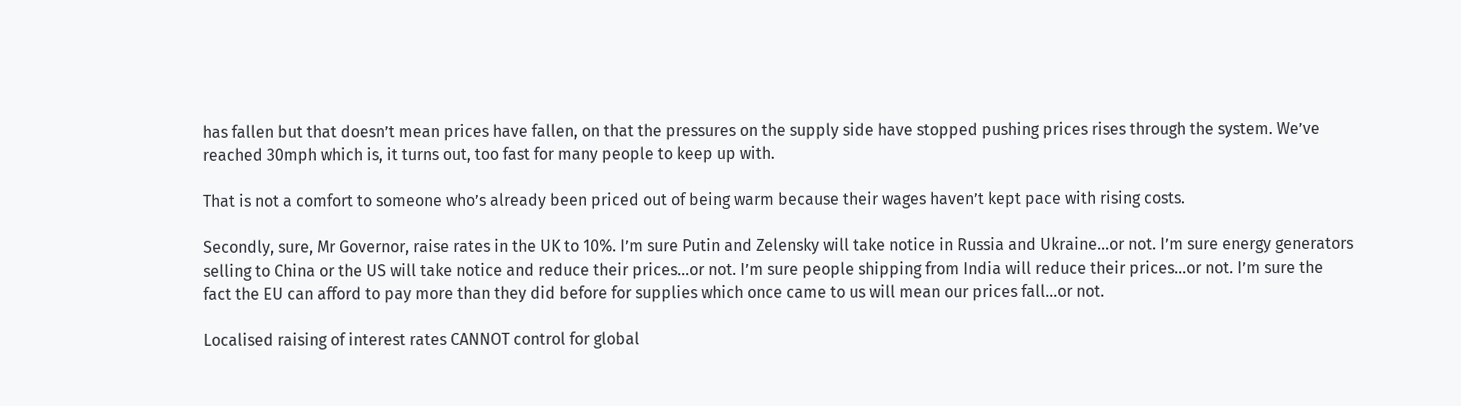has fallen but that doesn’t mean prices have fallen, on that the pressures on the supply side have stopped pushing prices rises through the system. We’ve reached 30mph which is, it turns out, too fast for many people to keep up with.

That is not a comfort to someone who’s already been priced out of being warm because their wages haven’t kept pace with rising costs.

Secondly, sure, Mr Governor, raise rates in the UK to 10%. I’m sure Putin and Zelensky will take notice in Russia and Ukraine…or not. I’m sure energy generators selling to China or the US will take notice and reduce their prices…or not. I’m sure people shipping from India will reduce their prices…or not. I’m sure the fact the EU can afford to pay more than they did before for supplies which once came to us will mean our prices fall…or not.

Localised raising of interest rates CANNOT control for global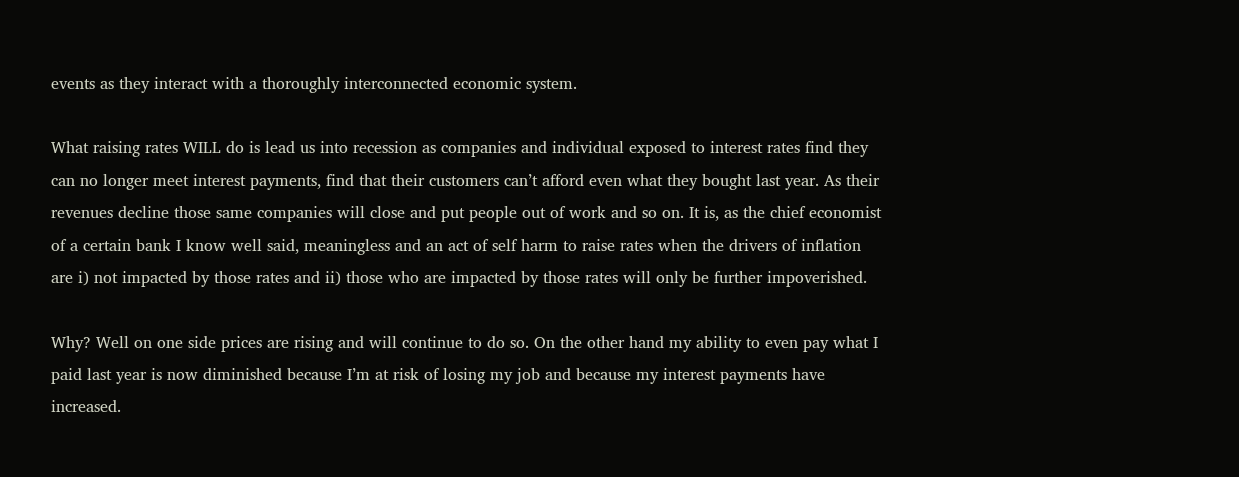events as they interact with a thoroughly interconnected economic system.

What raising rates WILL do is lead us into recession as companies and individual exposed to interest rates find they can no longer meet interest payments, find that their customers can’t afford even what they bought last year. As their revenues decline those same companies will close and put people out of work and so on. It is, as the chief economist of a certain bank I know well said, meaningless and an act of self harm to raise rates when the drivers of inflation are i) not impacted by those rates and ii) those who are impacted by those rates will only be further impoverished.

Why? Well on one side prices are rising and will continue to do so. On the other hand my ability to even pay what I paid last year is now diminished because I’m at risk of losing my job and because my interest payments have increased.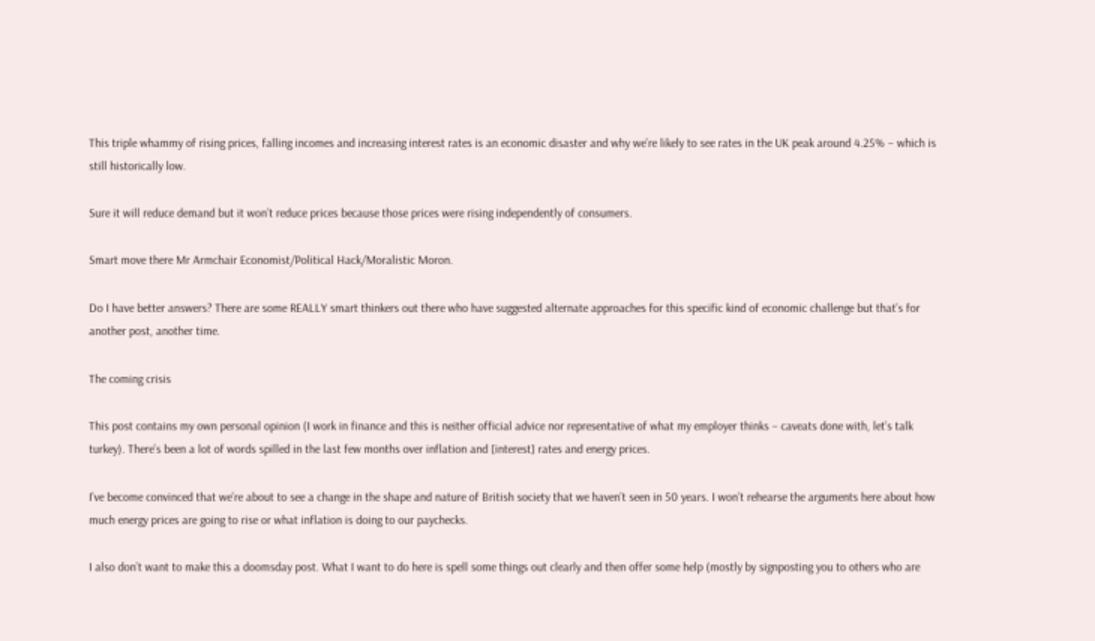This triple whammy of rising prices, falling incomes and increasing interest rates is an economic disaster and why we’re likely to see rates in the UK peak around 4.25% – which is still historically low.

Sure it will reduce demand but it won’t reduce prices because those prices were rising independently of consumers.

Smart move there Mr Armchair Economist/Political Hack/Moralistic Moron.

Do I have better answers? There are some REALLY smart thinkers out there who have suggested alternate approaches for this specific kind of economic challenge but that’s for another post, another time.

The coming crisis

This post contains my own personal opinion (I work in finance and this is neither official advice nor representative of what my employer thinks – caveats done with, let’s talk turkey). There’s been a lot of words spilled in the last few months over inflation and [interest] rates and energy prices.

I’ve become convinced that we’re about to see a change in the shape and nature of British society that we haven’t seen in 50 years. I won’t rehearse the arguments here about how much energy prices are going to rise or what inflation is doing to our paychecks.

I also don’t want to make this a doomsday post. What I want to do here is spell some things out clearly and then offer some help (mostly by signposting you to others who are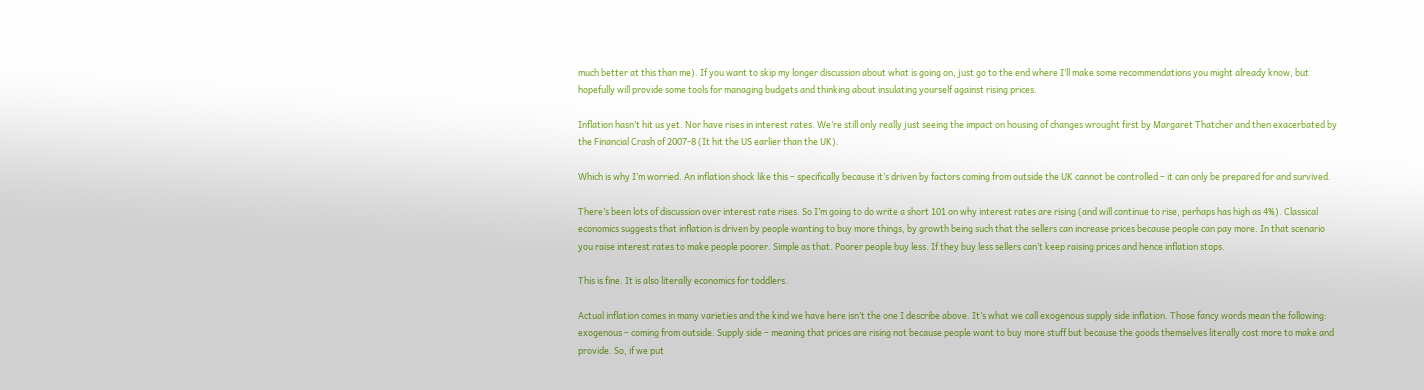much better at this than me). If you want to skip my longer discussion about what is going on, just go to the end where I’ll make some recommendations you might already know, but hopefully will provide some tools for managing budgets and thinking about insulating yourself against rising prices.

Inflation hasn’t hit us yet. Nor have rises in interest rates. We’re still only really just seeing the impact on housing of changes wrought first by Margaret Thatcher and then exacerbated by the Financial Crash of 2007-8 (It hit the US earlier than the UK).

Which is why I’m worried. An inflation shock like this – specifically because it’s driven by factors coming from outside the UK cannot be controlled – it can only be prepared for and survived.

There’s been lots of discussion over interest rate rises. So I’m going to do write a short 101 on why interest rates are rising (and will continue to rise, perhaps has high as 4%). Classical economics suggests that inflation is driven by people wanting to buy more things, by growth being such that the sellers can increase prices because people can pay more. In that scenario you raise interest rates to make people poorer. Simple as that. Poorer people buy less. If they buy less sellers can’t keep raising prices and hence inflation stops.

This is fine. It is also literally economics for toddlers.

Actual inflation comes in many varieties and the kind we have here isn’t the one I describe above. It’s what we call exogenous supply side inflation. Those fancy words mean the following: exogenous – coming from outside. Supply side – meaning that prices are rising not because people want to buy more stuff but because the goods themselves literally cost more to make and provide. So, if we put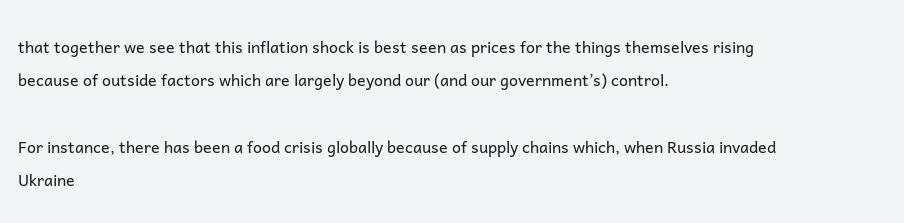that together we see that this inflation shock is best seen as prices for the things themselves rising because of outside factors which are largely beyond our (and our government’s) control.

For instance, there has been a food crisis globally because of supply chains which, when Russia invaded Ukraine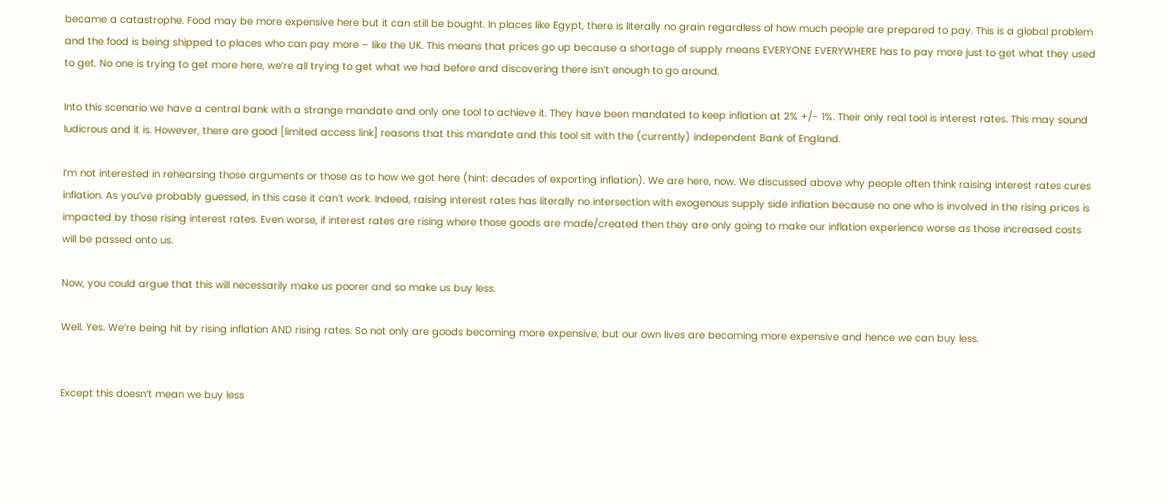became a catastrophe. Food may be more expensive here but it can still be bought. In places like Egypt, there is literally no grain regardless of how much people are prepared to pay. This is a global problem and the food is being shipped to places who can pay more – like the UK. This means that prices go up because a shortage of supply means EVERYONE EVERYWHERE has to pay more just to get what they used to get. No one is trying to get more here, we’re all trying to get what we had before and discovering there isn’t enough to go around.

Into this scenario we have a central bank with a strange mandate and only one tool to achieve it. They have been mandated to keep inflation at 2% +/- 1%. Their only real tool is interest rates. This may sound ludicrous and it is. However, there are good [limited access link] reasons that this mandate and this tool sit with the (currently) independent Bank of England.

I’m not interested in rehearsing those arguments or those as to how we got here (hint: decades of exporting inflation). We are here, now. We discussed above why people often think raising interest rates cures inflation. As you’ve probably guessed, in this case it can’t work. Indeed, raising interest rates has literally no intersection with exogenous supply side inflation because no one who is involved in the rising prices is impacted by those rising interest rates. Even worse, if interest rates are rising where those goods are made/created then they are only going to make our inflation experience worse as those increased costs will be passed onto us.

Now, you could argue that this will necessarily make us poorer and so make us buy less.

Well. Yes. We’re being hit by rising inflation AND rising rates. So not only are goods becoming more expensive, but our own lives are becoming more expensive and hence we can buy less.


Except this doesn’t mean we buy less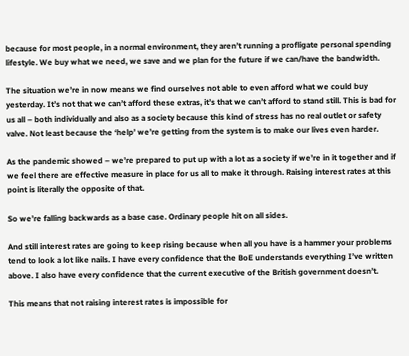because for most people, in a normal environment, they aren’t running a profligate personal spending lifestyle. We buy what we need, we save and we plan for the future if we can/have the bandwidth.

The situation we’re in now means we find ourselves not able to even afford what we could buy yesterday. It’s not that we can’t afford these extras, it’s that we can’t afford to stand still. This is bad for us all – both individually and also as a society because this kind of stress has no real outlet or safety valve. Not least because the ‘help’ we’re getting from the system is to make our lives even harder.

As the pandemic showed – we’re prepared to put up with a lot as a society if we’re in it together and if we feel there are effective measure in place for us all to make it through. Raising interest rates at this point is literally the opposite of that.

So we’re falling backwards as a base case. Ordinary people hit on all sides.

And still interest rates are going to keep rising because when all you have is a hammer your problems tend to look a lot like nails. I have every confidence that the BoE understands everything I’ve written above. I also have every confidence that the current executive of the British government doesn’t.

This means that not raising interest rates is impossible for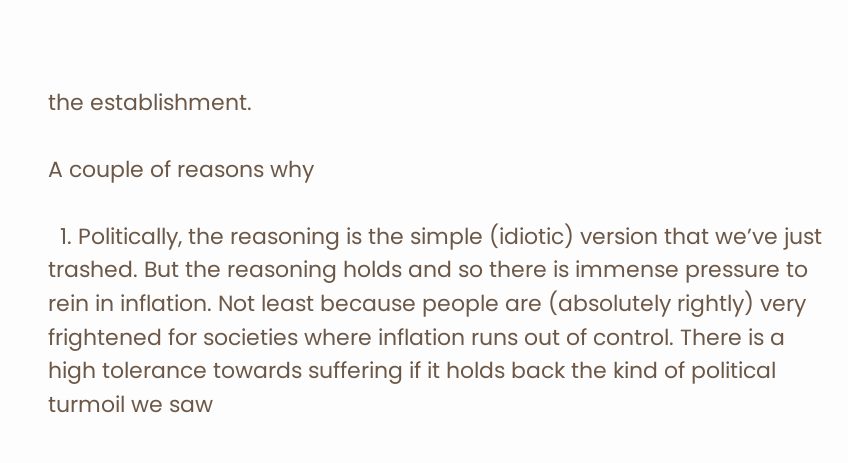the establishment.

A couple of reasons why

  1. Politically, the reasoning is the simple (idiotic) version that we’ve just trashed. But the reasoning holds and so there is immense pressure to rein in inflation. Not least because people are (absolutely rightly) very frightened for societies where inflation runs out of control. There is a high tolerance towards suffering if it holds back the kind of political turmoil we saw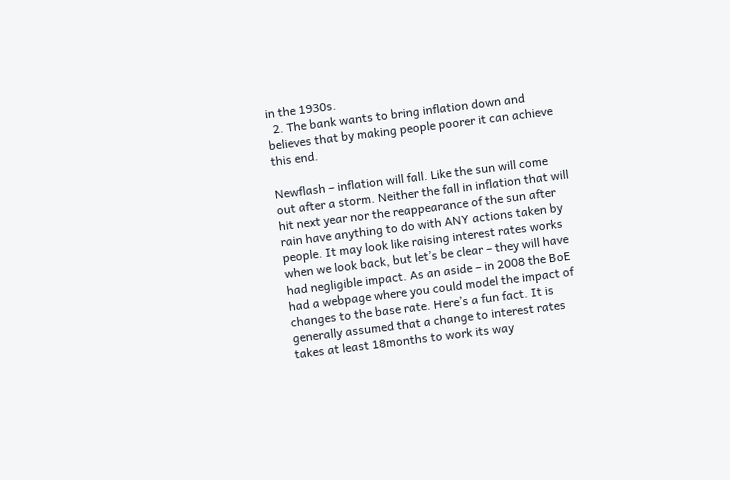in the 1930s.
  2. The bank wants to bring inflation down and believes that by making people poorer it can achieve this end.

Newflash – inflation will fall. Like the sun will come out after a storm. Neither the fall in inflation that will hit next year nor the reappearance of the sun after rain have anything to do with ANY actions taken by people. It may look like raising interest rates works when we look back, but let’s be clear – they will have had negligible impact. As an aside – in 2008 the BoE had a webpage where you could model the impact of changes to the base rate. Here’s a fun fact. It is generally assumed that a change to interest rates takes at least 18months to work its way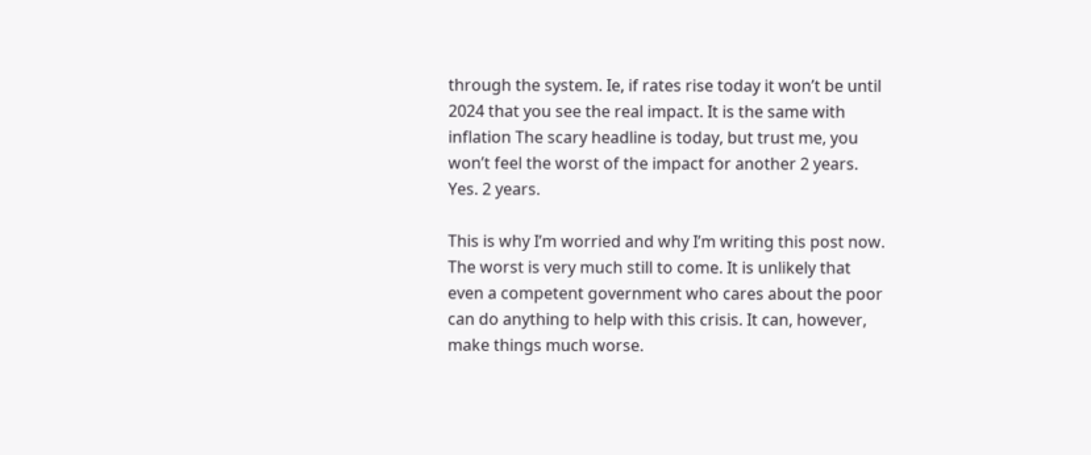through the system. Ie, if rates rise today it won’t be until 2024 that you see the real impact. It is the same with inflation The scary headline is today, but trust me, you won’t feel the worst of the impact for another 2 years. Yes. 2 years.

This is why I’m worried and why I’m writing this post now. The worst is very much still to come. It is unlikely that even a competent government who cares about the poor can do anything to help with this crisis. It can, however, make things much worse.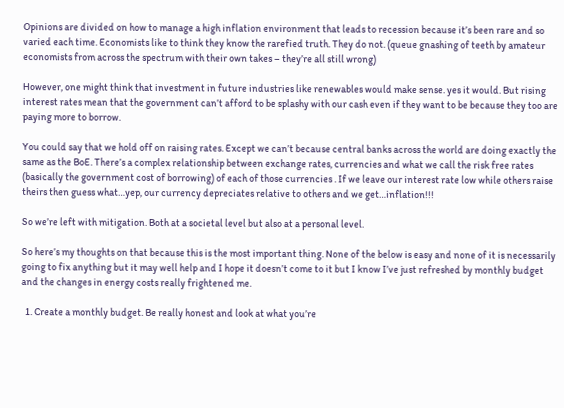Opinions are divided on how to manage a high inflation environment that leads to recession because it’s been rare and so varied each time. Economists like to think they know the rarefied truth. They do not. (queue gnashing of teeth by amateur economists from across the spectrum with their own takes – they’re all still wrong)

However, one might think that investment in future industries like renewables would make sense. yes it would. But rising interest rates mean that the government can’t afford to be splashy with our cash even if they want to be because they too are paying more to borrow.

You could say that we hold off on raising rates. Except we can’t because central banks across the world are doing exactly the same as the BoE. There’s a complex relationship between exchange rates, currencies and what we call the risk free rates (basically the government cost of borrowing) of each of those currencies . If we leave our interest rate low while others raise theirs then guess what…yep, our currency depreciates relative to others and we get…inflation!!!

So we’re left with mitigation. Both at a societal level but also at a personal level.

So here’s my thoughts on that because this is the most important thing. None of the below is easy and none of it is necessarily going to fix anything but it may well help and I hope it doesn’t come to it but I know I’ve just refreshed by monthly budget and the changes in energy costs really frightened me.

  1. Create a monthly budget. Be really honest and look at what you’re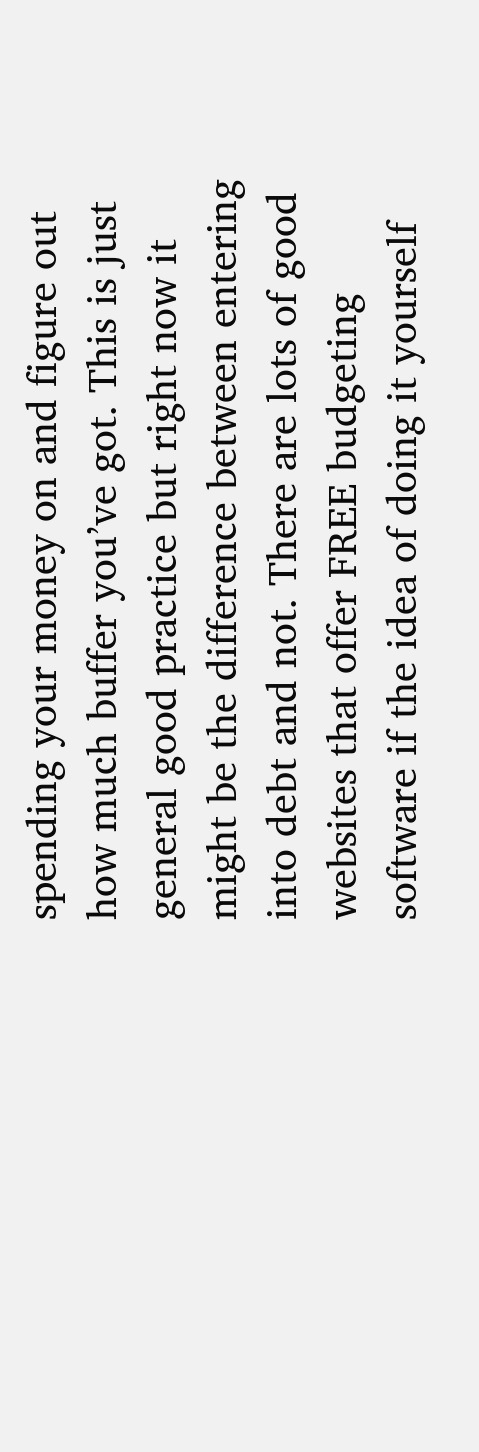spending your money on and figure out how much buffer you’ve got. This is just general good practice but right now it might be the difference between entering into debt and not. There are lots of good websites that offer FREE budgeting software if the idea of doing it yourself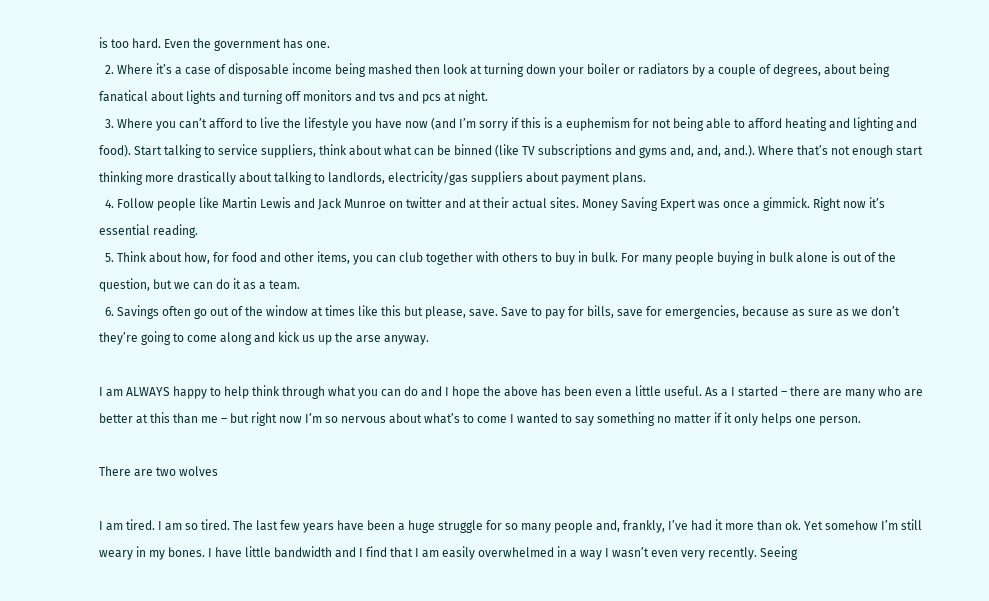is too hard. Even the government has one.
  2. Where it’s a case of disposable income being mashed then look at turning down your boiler or radiators by a couple of degrees, about being fanatical about lights and turning off monitors and tvs and pcs at night.
  3. Where you can’t afford to live the lifestyle you have now (and I’m sorry if this is a euphemism for not being able to afford heating and lighting and food). Start talking to service suppliers, think about what can be binned (like TV subscriptions and gyms and, and, and.). Where that’s not enough start thinking more drastically about talking to landlords, electricity/gas suppliers about payment plans.
  4. Follow people like Martin Lewis and Jack Munroe on twitter and at their actual sites. Money Saving Expert was once a gimmick. Right now it’s essential reading.
  5. Think about how, for food and other items, you can club together with others to buy in bulk. For many people buying in bulk alone is out of the question, but we can do it as a team.
  6. Savings often go out of the window at times like this but please, save. Save to pay for bills, save for emergencies, because as sure as we don’t they’re going to come along and kick us up the arse anyway.

I am ALWAYS happy to help think through what you can do and I hope the above has been even a little useful. As a I started – there are many who are better at this than me – but right now I’m so nervous about what’s to come I wanted to say something no matter if it only helps one person.

There are two wolves

I am tired. I am so tired. The last few years have been a huge struggle for so many people and, frankly, I’ve had it more than ok. Yet somehow I’m still weary in my bones. I have little bandwidth and I find that I am easily overwhelmed in a way I wasn’t even very recently. Seeing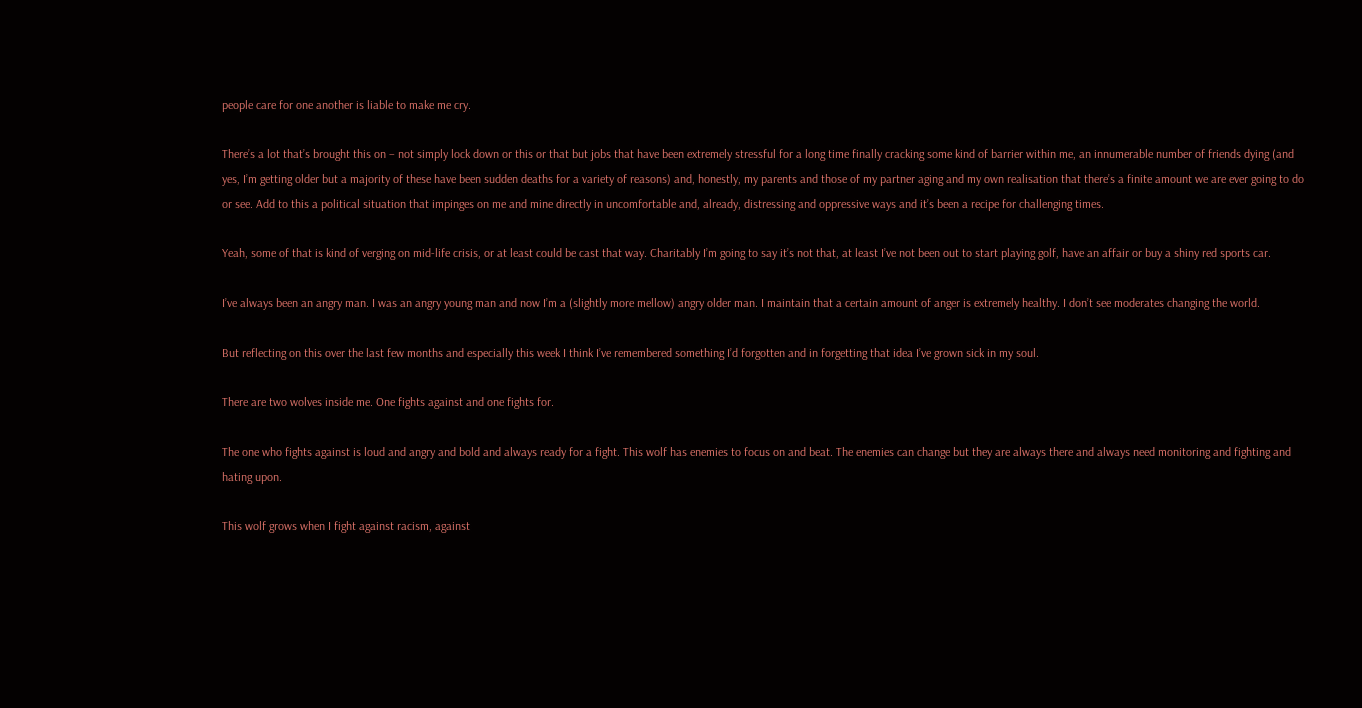people care for one another is liable to make me cry.

There’s a lot that’s brought this on – not simply lock down or this or that but jobs that have been extremely stressful for a long time finally cracking some kind of barrier within me, an innumerable number of friends dying (and yes, I’m getting older but a majority of these have been sudden deaths for a variety of reasons) and, honestly, my parents and those of my partner aging and my own realisation that there’s a finite amount we are ever going to do or see. Add to this a political situation that impinges on me and mine directly in uncomfortable and, already, distressing and oppressive ways and it’s been a recipe for challenging times.

Yeah, some of that is kind of verging on mid-life crisis, or at least could be cast that way. Charitably I’m going to say it’s not that, at least I’ve not been out to start playing golf, have an affair or buy a shiny red sports car.

I’ve always been an angry man. I was an angry young man and now I’m a (slightly more mellow) angry older man. I maintain that a certain amount of anger is extremely healthy. I don’t see moderates changing the world.

But reflecting on this over the last few months and especially this week I think I’ve remembered something I’d forgotten and in forgetting that idea I’ve grown sick in my soul.

There are two wolves inside me. One fights against and one fights for.

The one who fights against is loud and angry and bold and always ready for a fight. This wolf has enemies to focus on and beat. The enemies can change but they are always there and always need monitoring and fighting and hating upon.

This wolf grows when I fight against racism, against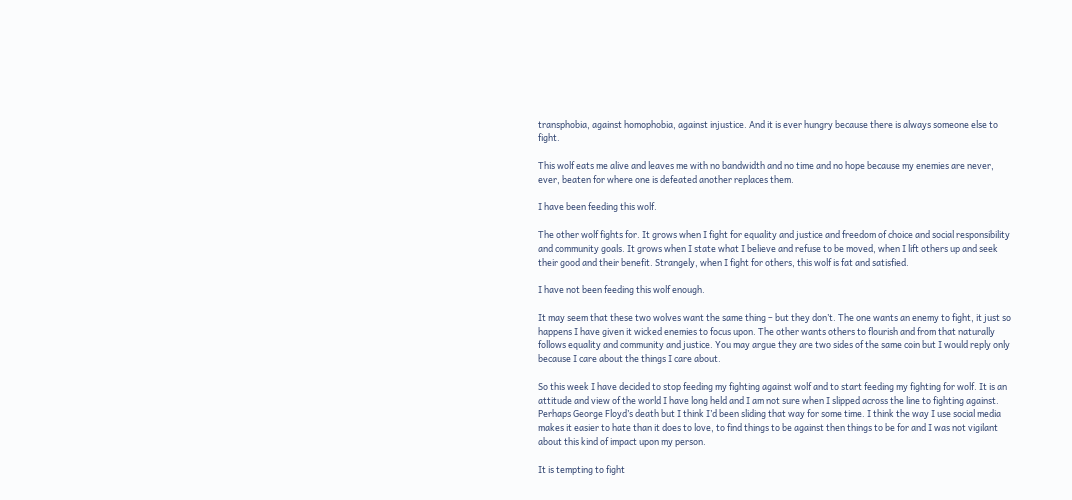transphobia, against homophobia, against injustice. And it is ever hungry because there is always someone else to fight.

This wolf eats me alive and leaves me with no bandwidth and no time and no hope because my enemies are never, ever, beaten for where one is defeated another replaces them.

I have been feeding this wolf.

The other wolf fights for. It grows when I fight for equality and justice and freedom of choice and social responsibility and community goals. It grows when I state what I believe and refuse to be moved, when I lift others up and seek their good and their benefit. Strangely, when I fight for others, this wolf is fat and satisfied.

I have not been feeding this wolf enough.

It may seem that these two wolves want the same thing – but they don’t. The one wants an enemy to fight, it just so happens I have given it wicked enemies to focus upon. The other wants others to flourish and from that naturally follows equality and community and justice. You may argue they are two sides of the same coin but I would reply only because I care about the things I care about.

So this week I have decided to stop feeding my fighting against wolf and to start feeding my fighting for wolf. It is an attitude and view of the world I have long held and I am not sure when I slipped across the line to fighting against. Perhaps George Floyd’s death but I think I’d been sliding that way for some time. I think the way I use social media makes it easier to hate than it does to love, to find things to be against then things to be for and I was not vigilant about this kind of impact upon my person.

It is tempting to fight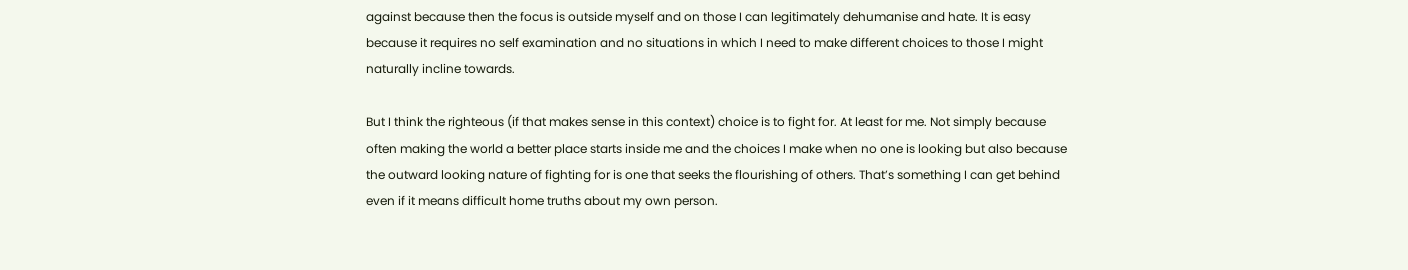against because then the focus is outside myself and on those I can legitimately dehumanise and hate. It is easy because it requires no self examination and no situations in which I need to make different choices to those I might naturally incline towards.

But I think the righteous (if that makes sense in this context) choice is to fight for. At least for me. Not simply because often making the world a better place starts inside me and the choices I make when no one is looking but also because the outward looking nature of fighting for is one that seeks the flourishing of others. That’s something I can get behind even if it means difficult home truths about my own person.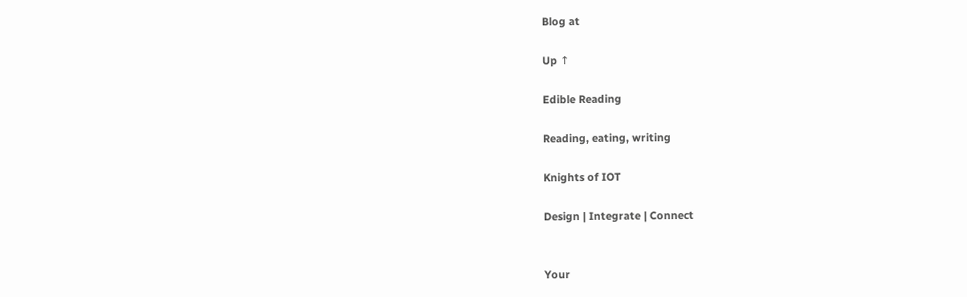Blog at

Up ↑

Edible Reading

Reading, eating, writing

Knights of IOT

Design | Integrate | Connect


Your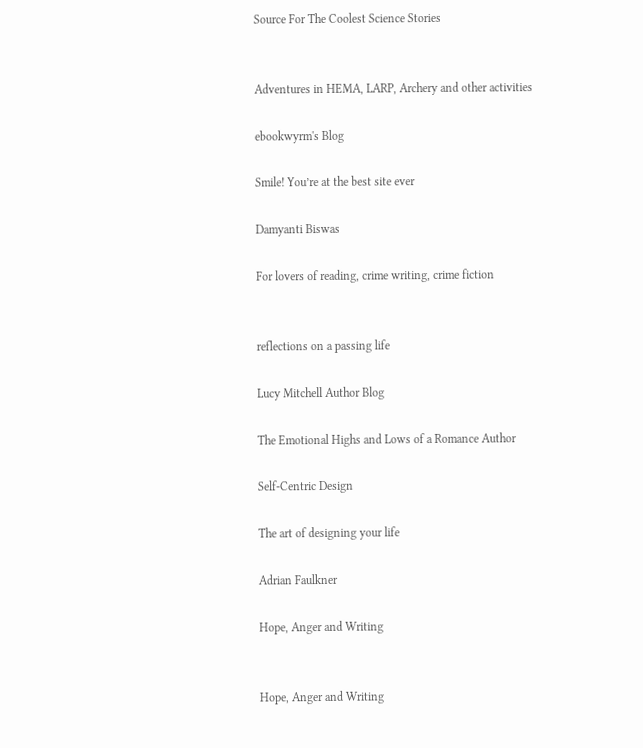Source For The Coolest Science Stories


Adventures in HEMA, LARP, Archery and other activities

ebookwyrm's Blog

Smile! You’re at the best site ever

Damyanti Biswas

For lovers of reading, crime writing, crime fiction


reflections on a passing life

Lucy Mitchell Author Blog

The Emotional Highs and Lows of a Romance Author

Self-Centric Design

The art of designing your life

Adrian Faulkner

Hope, Anger and Writing


Hope, Anger and Writing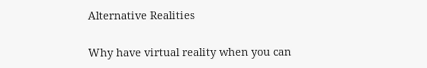Alternative Realities

Why have virtual reality when you can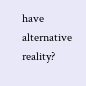have alternative reality?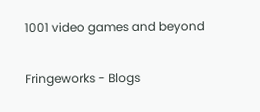1001 video games and beyond

Fringeworks - Blogs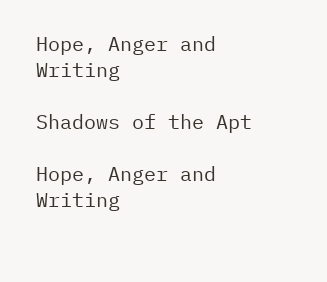Hope, Anger and Writing

Shadows of the Apt

Hope, Anger and Writing